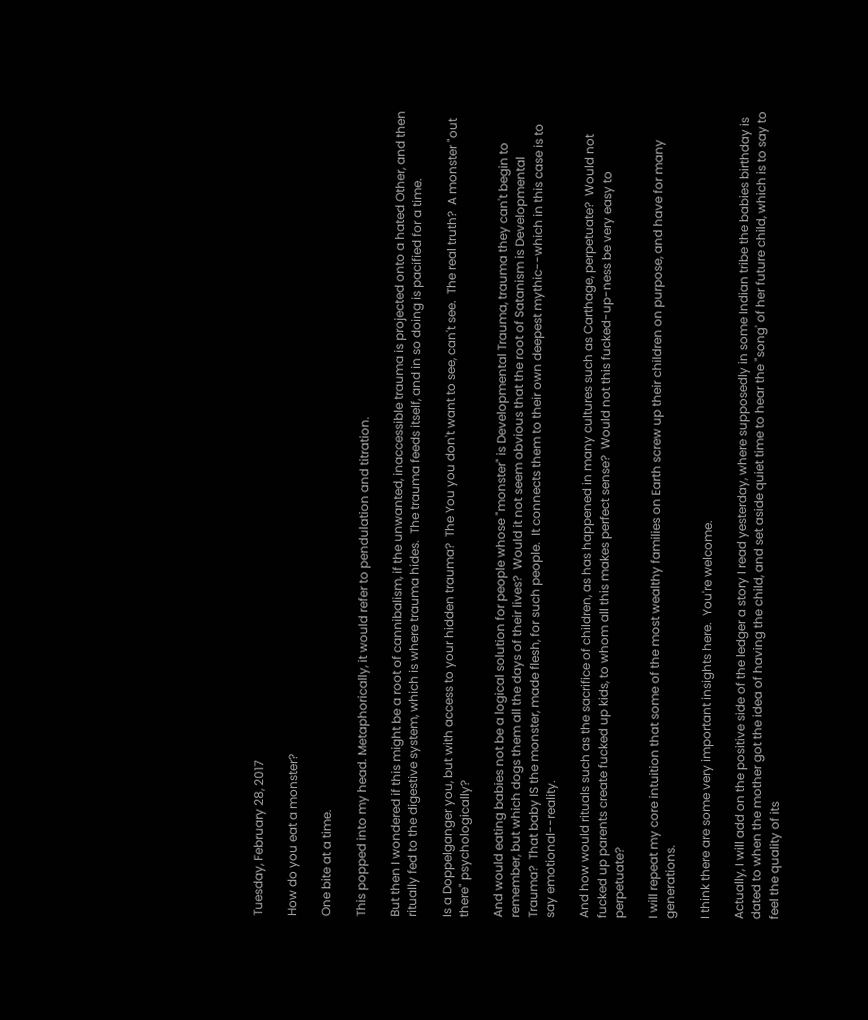Tuesday, February 28, 2017

How do you eat a monster?

One bite at a time.

This popped into my head. Metaphorically, it would refer to pendulation and titration.

But then I wondered if this might be a root of cannibalism, if the unwanted, inaccessible trauma is projected onto a hated Other, and then ritually fed to the digestive system, which is where trauma hides.  The trauma feeds itself, and in so doing is pacified for a time.

Is a Doppelganger you, but with access to your hidden trauma?  The You you don't want to see, can't see.  The real truth?  A monster "out there" psychologically?

And would eating babies not be a logical solution for people whose "monster" is Developmental Trauma, trauma they can't begin to remember, but which dogs them all the days of their lives?  Would it not seem obvious that the root of Satanism is Developmental Trauma?  That baby IS the monster, made flesh, for such people.  It connects them to their own deepest mythic--which in this case is to say emotional--reality.

And how would rituals such as the sacrifice of children, as has happened in many cultures such as Carthage, perpetuate?  Would not fucked up parents create fucked up kids, to whom all this makes perfect sense?  Would not this fucked-up-ness be very easy to perpetuate?

I will repeat my core intuition that some of the most wealthy families on Earth screw up their children on purpose, and have for many generations.

I think there are some very important insights here.  You're welcome.

Actually, I will add on the positive side of the ledger a story I read yesterday, where supposedly in some Indian tribe the babies birthday is dated to when the mother got the idea of having the child, and set aside quiet time to hear the "song' of her future child, which is to say to feel the quality of its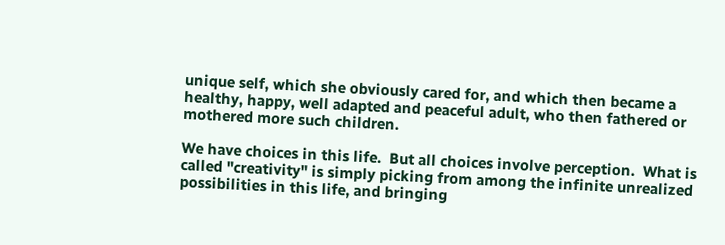unique self, which she obviously cared for, and which then became a healthy, happy, well adapted and peaceful adult, who then fathered or mothered more such children.

We have choices in this life.  But all choices involve perception.  What is called "creativity" is simply picking from among the infinite unrealized possibilities in this life, and bringing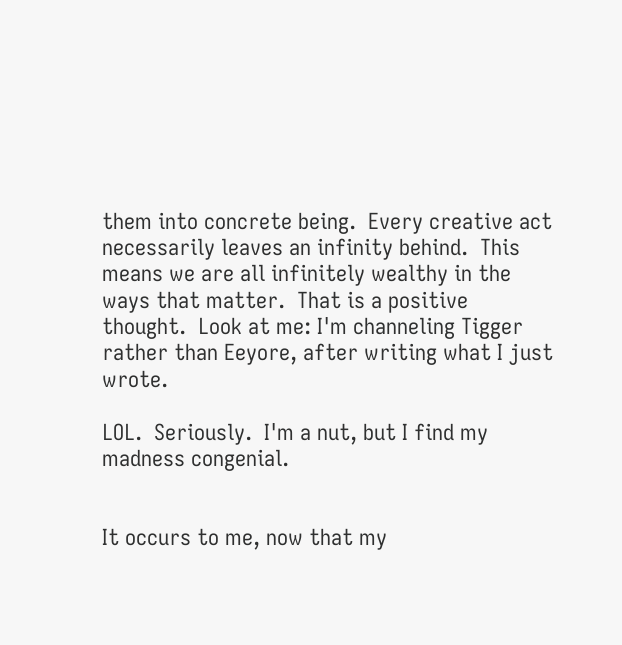them into concrete being.  Every creative act necessarily leaves an infinity behind.  This means we are all infinitely wealthy in the ways that matter.  That is a positive thought.  Look at me: I'm channeling Tigger rather than Eeyore, after writing what I just wrote.

LOL.  Seriously.  I'm a nut, but I find my madness congenial.


It occurs to me, now that my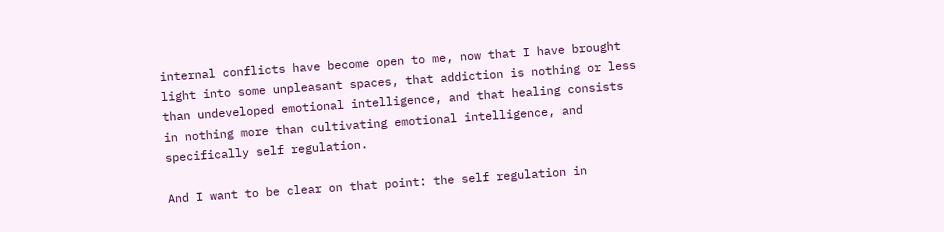internal conflicts have become open to me, now that I have brought light into some unpleasant spaces, that addiction is nothing or less than undeveloped emotional intelligence, and that healing consists in nothing more than cultivating emotional intelligence, and specifically self regulation.

And I want to be clear on that point: the self regulation in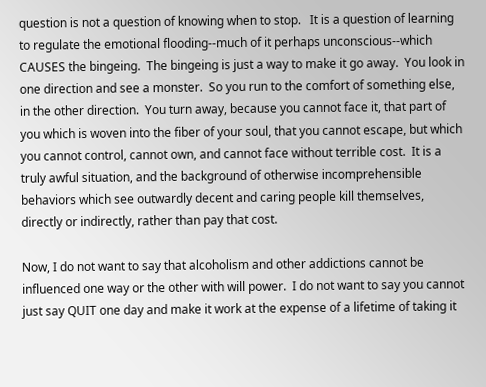question is not a question of knowing when to stop.   It is a question of learning to regulate the emotional flooding--much of it perhaps unconscious--which CAUSES the bingeing.  The bingeing is just a way to make it go away.  You look in one direction and see a monster.  So you run to the comfort of something else, in the other direction.  You turn away, because you cannot face it, that part of you which is woven into the fiber of your soul, that you cannot escape, but which you cannot control, cannot own, and cannot face without terrible cost.  It is a truly awful situation, and the background of otherwise incomprehensible behaviors which see outwardly decent and caring people kill themselves, directly or indirectly, rather than pay that cost.

Now, I do not want to say that alcoholism and other addictions cannot be influenced one way or the other with will power.  I do not want to say you cannot just say QUIT one day and make it work at the expense of a lifetime of taking it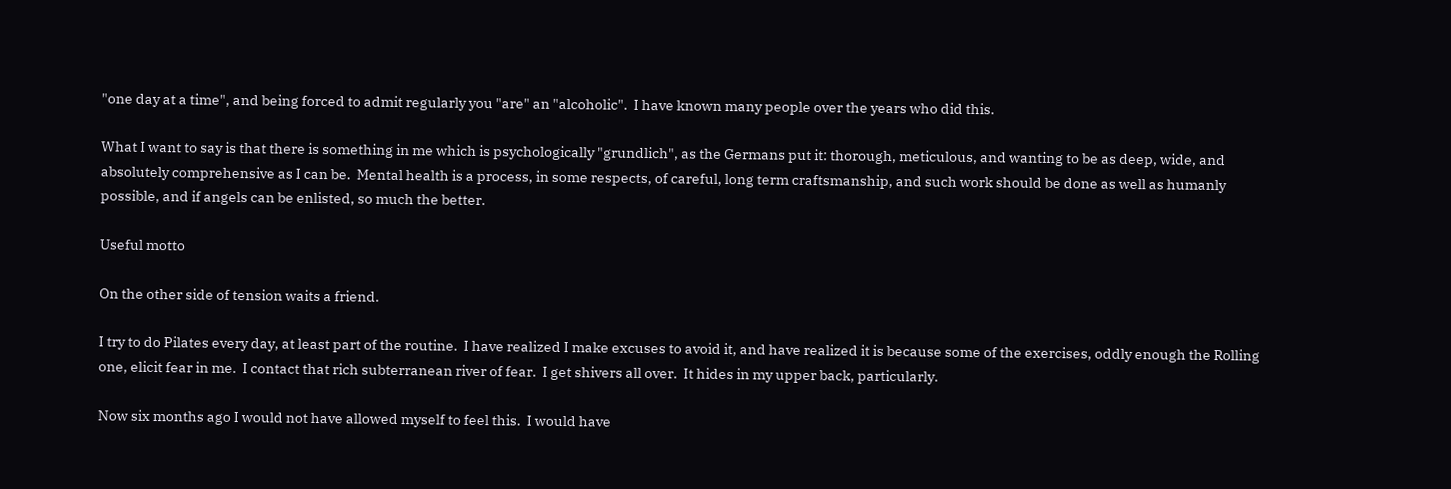"one day at a time", and being forced to admit regularly you "are" an "alcoholic".  I have known many people over the years who did this.

What I want to say is that there is something in me which is psychologically "grundlich", as the Germans put it: thorough, meticulous, and wanting to be as deep, wide, and absolutely comprehensive as I can be.  Mental health is a process, in some respects, of careful, long term craftsmanship, and such work should be done as well as humanly possible, and if angels can be enlisted, so much the better.

Useful motto

On the other side of tension waits a friend.

I try to do Pilates every day, at least part of the routine.  I have realized I make excuses to avoid it, and have realized it is because some of the exercises, oddly enough the Rolling one, elicit fear in me.  I contact that rich subterranean river of fear.  I get shivers all over.  It hides in my upper back, particularly.

Now six months ago I would not have allowed myself to feel this.  I would have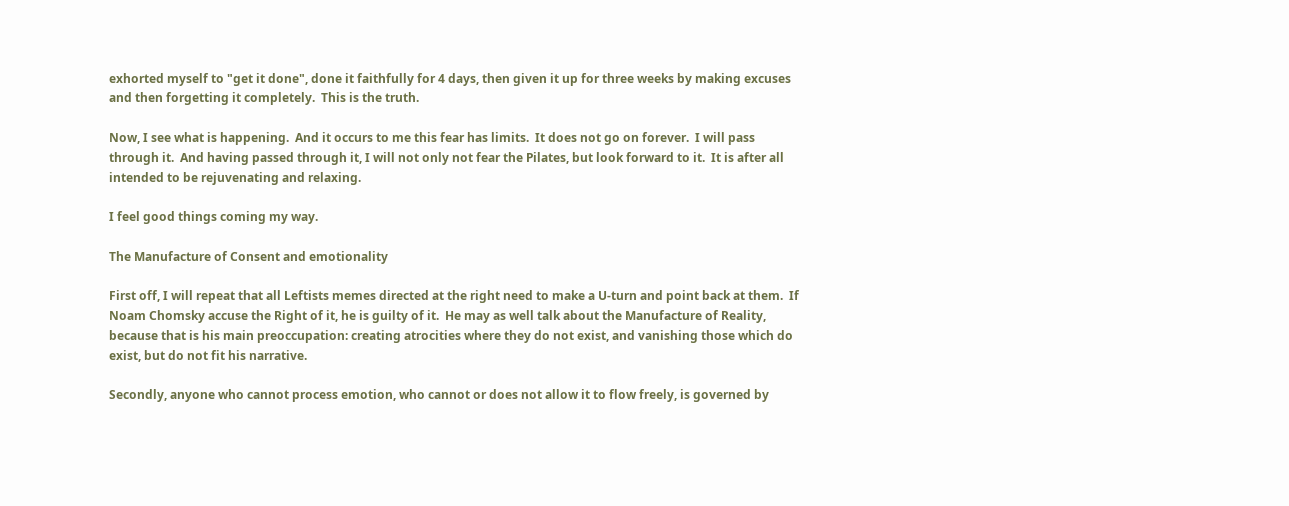exhorted myself to "get it done", done it faithfully for 4 days, then given it up for three weeks by making excuses and then forgetting it completely.  This is the truth.

Now, I see what is happening.  And it occurs to me this fear has limits.  It does not go on forever.  I will pass through it.  And having passed through it, I will not only not fear the Pilates, but look forward to it.  It is after all intended to be rejuvenating and relaxing.

I feel good things coming my way.

The Manufacture of Consent and emotionality

First off, I will repeat that all Leftists memes directed at the right need to make a U-turn and point back at them.  If Noam Chomsky accuse the Right of it, he is guilty of it.  He may as well talk about the Manufacture of Reality, because that is his main preoccupation: creating atrocities where they do not exist, and vanishing those which do exist, but do not fit his narrative.

Secondly, anyone who cannot process emotion, who cannot or does not allow it to flow freely, is governed by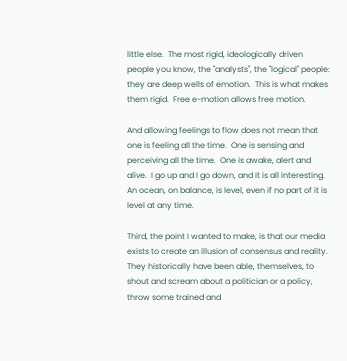little else.  The most rigid, ideologically driven people you know, the "analysts", the "logical" people: they are deep wells of emotion.  This is what makes them rigid.  Free e-motion allows free motion.

And allowing feelings to flow does not mean that one is feeling all the time.  One is sensing and perceiving all the time.  One is awake, alert and alive.  I go up and I go down, and it is all interesting.  An ocean, on balance, is level, even if no part of it is level at any time.

Third, the point I wanted to make, is that our media exists to create an illusion of consensus and reality.  They historically have been able, themselves, to shout and scream about a politician or a policy, throw some trained and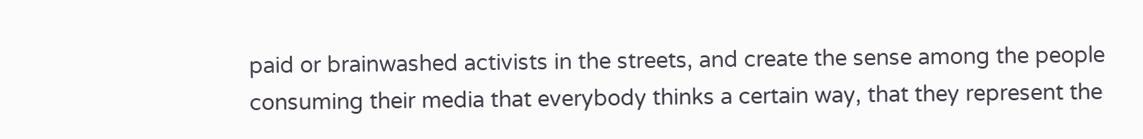paid or brainwashed activists in the streets, and create the sense among the people consuming their media that everybody thinks a certain way, that they represent the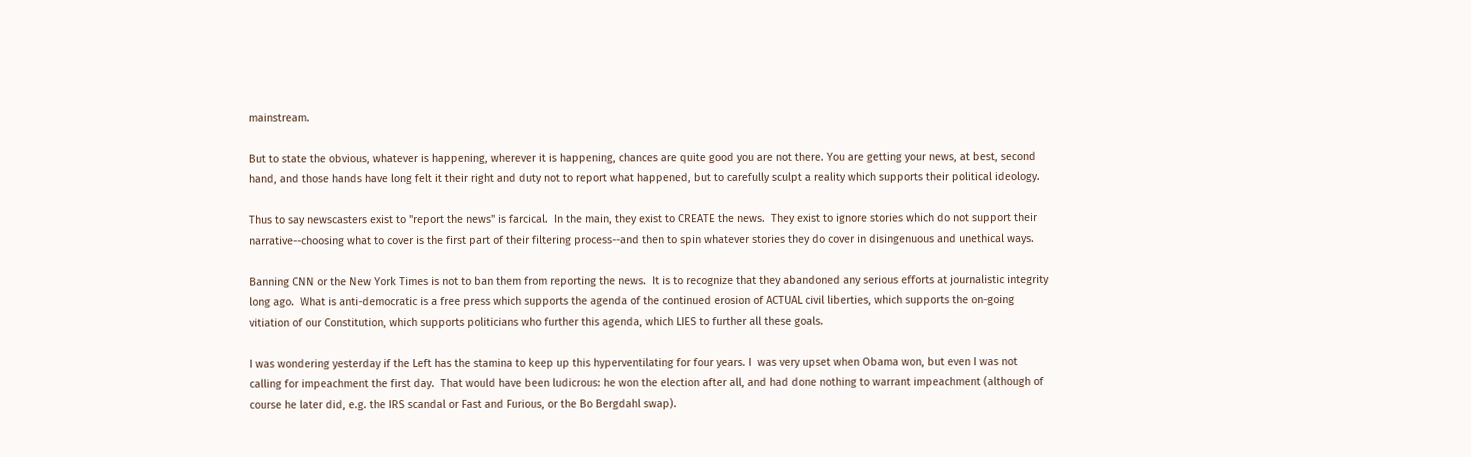mainstream.

But to state the obvious, whatever is happening, wherever it is happening, chances are quite good you are not there. You are getting your news, at best, second hand, and those hands have long felt it their right and duty not to report what happened, but to carefully sculpt a reality which supports their political ideology.

Thus to say newscasters exist to "report the news" is farcical.  In the main, they exist to CREATE the news.  They exist to ignore stories which do not support their narrative--choosing what to cover is the first part of their filtering process--and then to spin whatever stories they do cover in disingenuous and unethical ways.

Banning CNN or the New York Times is not to ban them from reporting the news.  It is to recognize that they abandoned any serious efforts at journalistic integrity long ago.  What is anti-democratic is a free press which supports the agenda of the continued erosion of ACTUAL civil liberties, which supports the on-going vitiation of our Constitution, which supports politicians who further this agenda, which LIES to further all these goals.

I was wondering yesterday if the Left has the stamina to keep up this hyperventilating for four years. I  was very upset when Obama won, but even I was not calling for impeachment the first day.  That would have been ludicrous: he won the election after all, and had done nothing to warrant impeachment (although of course he later did, e.g. the IRS scandal or Fast and Furious, or the Bo Bergdahl swap).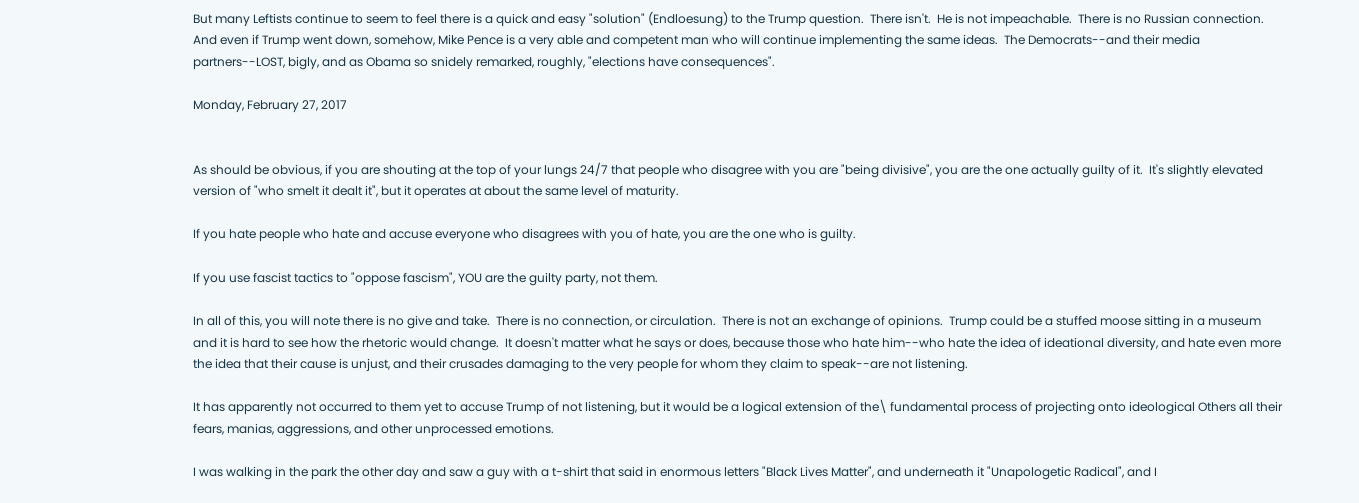But many Leftists continue to seem to feel there is a quick and easy "solution" (Endloesung) to the Trump question.  There isn't.  He is not impeachable.  There is no Russian connection. And even if Trump went down, somehow, Mike Pence is a very able and competent man who will continue implementing the same ideas.  The Democrats--and their media partners--LOST, bigly, and as Obama so snidely remarked, roughly, "elections have consequences".

Monday, February 27, 2017


As should be obvious, if you are shouting at the top of your lungs 24/7 that people who disagree with you are "being divisive", you are the one actually guilty of it.  It's slightly elevated version of "who smelt it dealt it", but it operates at about the same level of maturity.

If you hate people who hate and accuse everyone who disagrees with you of hate, you are the one who is guilty.

If you use fascist tactics to "oppose fascism", YOU are the guilty party, not them.

In all of this, you will note there is no give and take.  There is no connection, or circulation.  There is not an exchange of opinions.  Trump could be a stuffed moose sitting in a museum and it is hard to see how the rhetoric would change.  It doesn't matter what he says or does, because those who hate him--who hate the idea of ideational diversity, and hate even more the idea that their cause is unjust, and their crusades damaging to the very people for whom they claim to speak--are not listening.

It has apparently not occurred to them yet to accuse Trump of not listening, but it would be a logical extension of the\ fundamental process of projecting onto ideological Others all their fears, manias, aggressions, and other unprocessed emotions.

I was walking in the park the other day and saw a guy with a t-shirt that said in enormous letters "Black Lives Matter", and underneath it "Unapologetic Radical", and I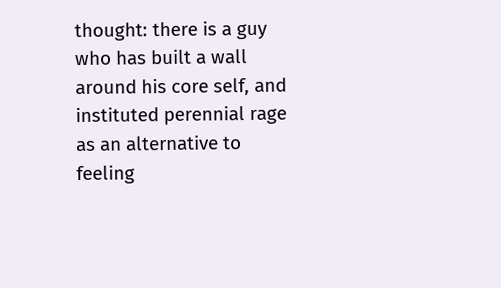thought: there is a guy who has built a wall around his core self, and instituted perennial rage as an alternative to feeling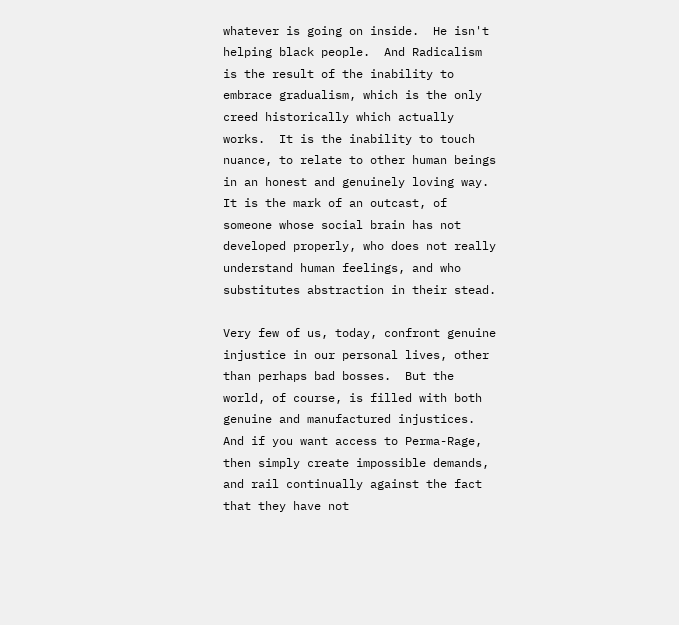whatever is going on inside.  He isn't helping black people.  And Radicalism is the result of the inability to embrace gradualism, which is the only creed historically which actually works.  It is the inability to touch nuance, to relate to other human beings in an honest and genuinely loving way.  It is the mark of an outcast, of someone whose social brain has not developed properly, who does not really understand human feelings, and who substitutes abstraction in their stead.

Very few of us, today, confront genuine injustice in our personal lives, other than perhaps bad bosses.  But the world, of course, is filled with both genuine and manufactured injustices.  And if you want access to Perma-Rage, then simply create impossible demands, and rail continually against the fact that they have not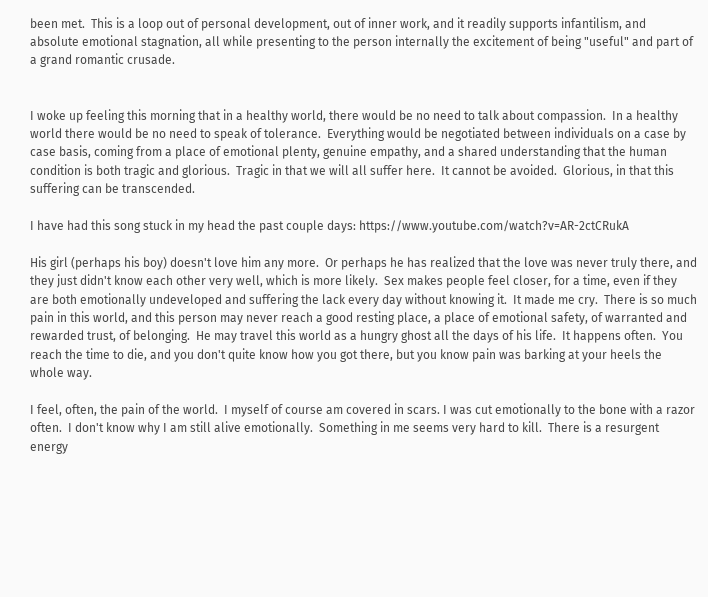been met.  This is a loop out of personal development, out of inner work, and it readily supports infantilism, and absolute emotional stagnation, all while presenting to the person internally the excitement of being "useful" and part of a grand romantic crusade.


I woke up feeling this morning that in a healthy world, there would be no need to talk about compassion.  In a healthy world there would be no need to speak of tolerance.  Everything would be negotiated between individuals on a case by case basis, coming from a place of emotional plenty, genuine empathy, and a shared understanding that the human condition is both tragic and glorious.  Tragic in that we will all suffer here.  It cannot be avoided.  Glorious, in that this suffering can be transcended.

I have had this song stuck in my head the past couple days: https://www.youtube.com/watch?v=AR-2ctCRukA

His girl (perhaps his boy) doesn't love him any more.  Or perhaps he has realized that the love was never truly there, and they just didn't know each other very well, which is more likely.  Sex makes people feel closer, for a time, even if they are both emotionally undeveloped and suffering the lack every day without knowing it.  It made me cry.  There is so much pain in this world, and this person may never reach a good resting place, a place of emotional safety, of warranted and rewarded trust, of belonging.  He may travel this world as a hungry ghost all the days of his life.  It happens often.  You reach the time to die, and you don't quite know how you got there, but you know pain was barking at your heels the whole way.

I feel, often, the pain of the world.  I myself of course am covered in scars. I was cut emotionally to the bone with a razor often.  I don't know why I am still alive emotionally.  Something in me seems very hard to kill.  There is a resurgent energy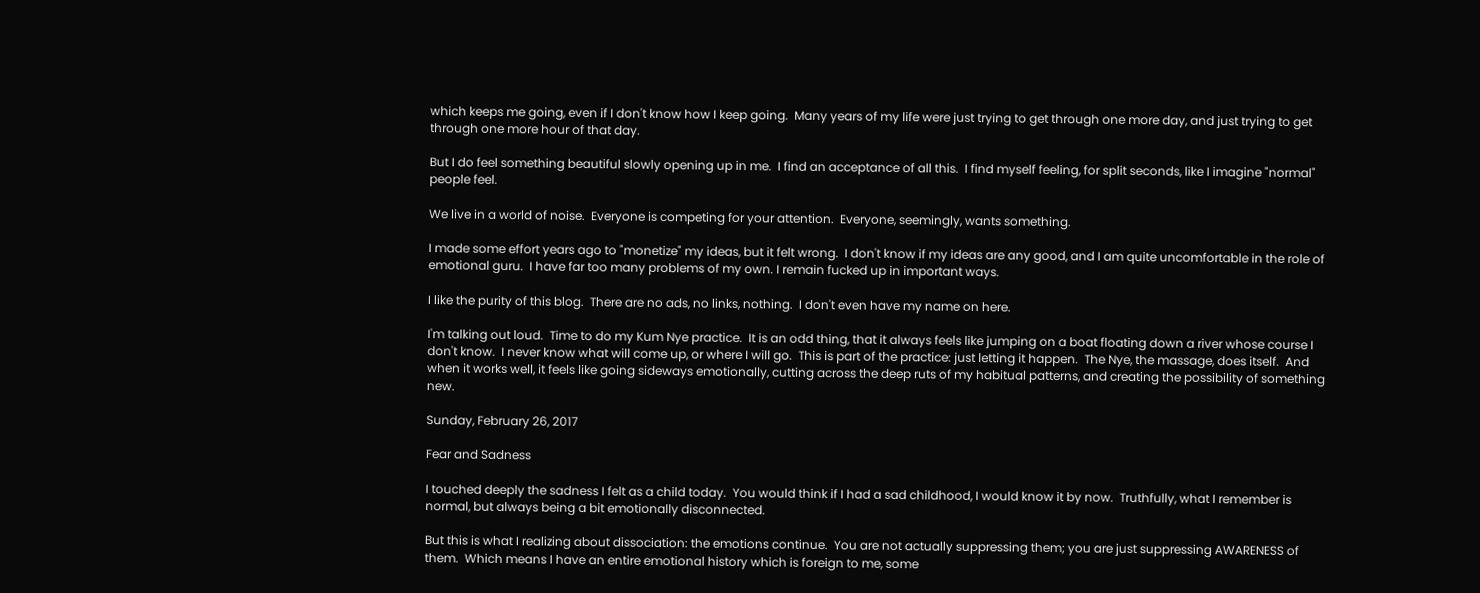which keeps me going, even if I don't know how I keep going.  Many years of my life were just trying to get through one more day, and just trying to get through one more hour of that day.

But I do feel something beautiful slowly opening up in me.  I find an acceptance of all this.  I find myself feeling, for split seconds, like I imagine "normal" people feel.

We live in a world of noise.  Everyone is competing for your attention.  Everyone, seemingly, wants something.

I made some effort years ago to "monetize" my ideas, but it felt wrong.  I don't know if my ideas are any good, and I am quite uncomfortable in the role of emotional guru.  I have far too many problems of my own. I remain fucked up in important ways.

I like the purity of this blog.  There are no ads, no links, nothing.  I don't even have my name on here.

I'm talking out loud.  Time to do my Kum Nye practice.  It is an odd thing, that it always feels like jumping on a boat floating down a river whose course I don't know.  I never know what will come up, or where I will go.  This is part of the practice: just letting it happen.  The Nye, the massage, does itself.  And when it works well, it feels like going sideways emotionally, cutting across the deep ruts of my habitual patterns, and creating the possibility of something new.

Sunday, February 26, 2017

Fear and Sadness

I touched deeply the sadness I felt as a child today.  You would think if I had a sad childhood, I would know it by now.  Truthfully, what I remember is normal, but always being a bit emotionally disconnected.

But this is what I realizing about dissociation: the emotions continue.  You are not actually suppressing them; you are just suppressing AWARENESS of them.  Which means I have an entire emotional history which is foreign to me, some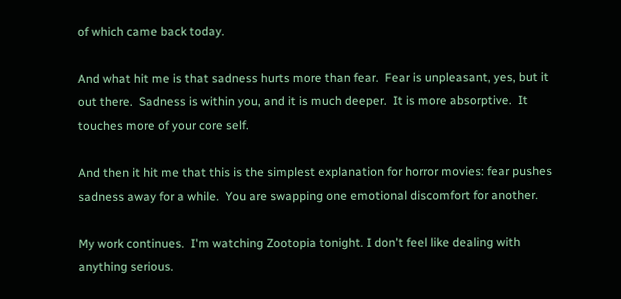of which came back today.

And what hit me is that sadness hurts more than fear.  Fear is unpleasant, yes, but it out there.  Sadness is within you, and it is much deeper.  It is more absorptive.  It touches more of your core self.

And then it hit me that this is the simplest explanation for horror movies: fear pushes sadness away for a while.  You are swapping one emotional discomfort for another.

My work continues.  I'm watching Zootopia tonight. I don't feel like dealing with anything serious.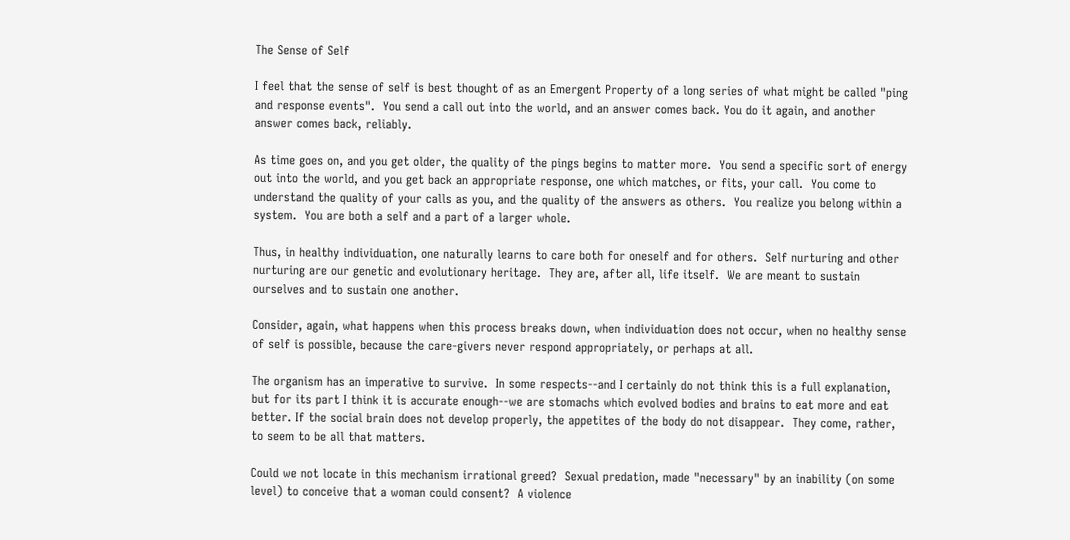The Sense of Self

I feel that the sense of self is best thought of as an Emergent Property of a long series of what might be called "ping and response events".  You send a call out into the world, and an answer comes back. You do it again, and another answer comes back, reliably.

As time goes on, and you get older, the quality of the pings begins to matter more.  You send a specific sort of energy out into the world, and you get back an appropriate response, one which matches, or fits, your call.  You come to understand the quality of your calls as you, and the quality of the answers as others.  You realize you belong within a system.  You are both a self and a part of a larger whole.

Thus, in healthy individuation, one naturally learns to care both for oneself and for others.  Self nurturing and other nurturing are our genetic and evolutionary heritage.  They are, after all, life itself.  We are meant to sustain ourselves and to sustain one another.

Consider, again, what happens when this process breaks down, when individuation does not occur, when no healthy sense of self is possible, because the care-givers never respond appropriately, or perhaps at all.

The organism has an imperative to survive.  In some respects--and I certainly do not think this is a full explanation, but for its part I think it is accurate enough--we are stomachs which evolved bodies and brains to eat more and eat better. If the social brain does not develop properly, the appetites of the body do not disappear.  They come, rather, to seem to be all that matters.

Could we not locate in this mechanism irrational greed?  Sexual predation, made "necessary" by an inability (on some level) to conceive that a woman could consent?  A violence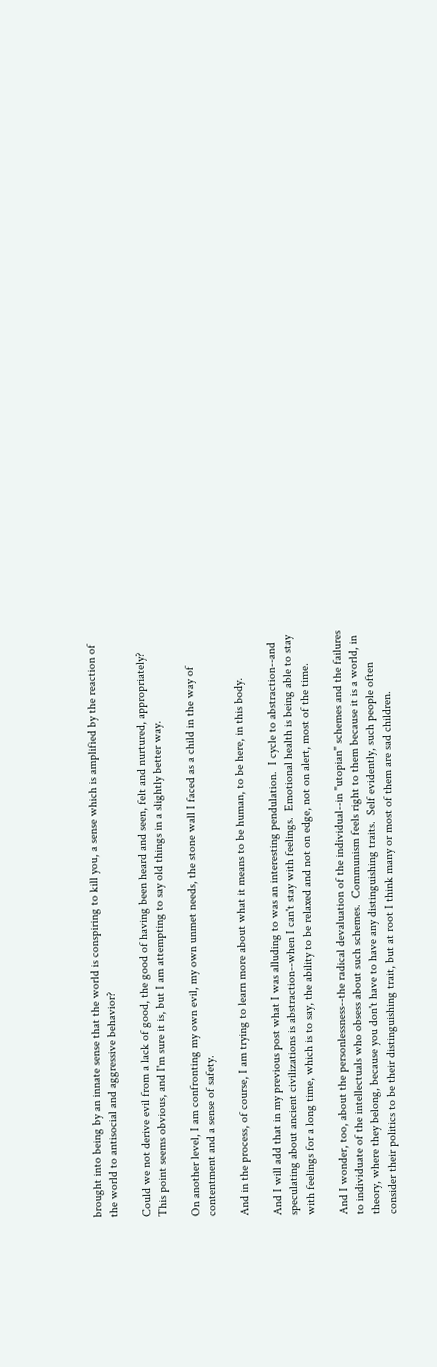brought into being by an innate sense that the world is conspiring to kill you, a sense which is amplified by the reaction of the world to antisocial and aggressive behavior?

Could we not derive evil from a lack of good, the good of having been heard and seen, felt and nurtured, appropriately?  This point seems obvious, and I'm sure it is, but I am attempting to say old things in a slightly better way.

On another level, I am confronting my own evil, my own unmet needs, the stone wall I faced as a child in the way of contentment and a sense of safety.

And in the process, of course, I am trying to learn more about what it means to be human, to be here, in this body.

And I will add that in my previous post what I was alluding to was an interesting pendulation.  I cycle to abstraction--and speculating about ancient civilizations is abstraction--when I can't stay with feelings.  Emotional health is being able to stay with feelings for a long time, which is to say, the ability to be relaxed and not on edge, not on alert, most of the time.

And I wonder, too, about the personlessness--the radical devaluation of the individual--in "utopian" schemes and the failures to individuate of the intellectuals who obsess about such schemes.  Communism feels right to them because it is a world, in theory, where they belong, because you don't have to have any distinguishing traits.  Self evidently, such people often consider their politics to be their distinguishing trait, but at root I think many or most of them are sad children.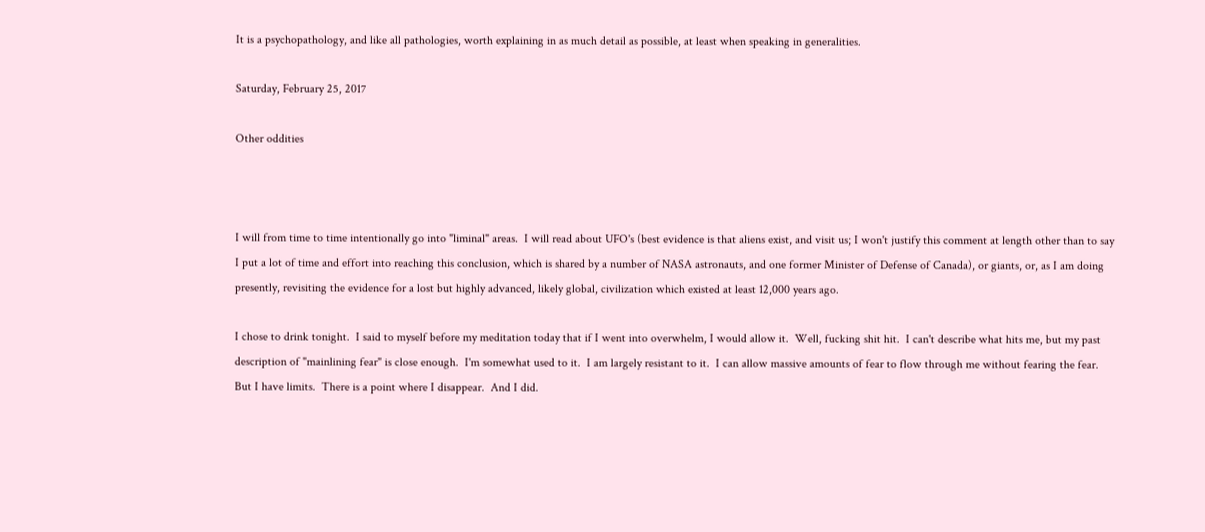It is a psychopathology, and like all pathologies, worth explaining in as much detail as possible, at least when speaking in generalities.

Saturday, February 25, 2017

Other oddities



I will from time to time intentionally go into "liminal" areas.  I will read about UFO's (best evidence is that aliens exist, and visit us; I won't justify this comment at length other than to say I put a lot of time and effort into reaching this conclusion, which is shared by a number of NASA astronauts, and one former Minister of Defense of Canada), or giants, or, as I am doing presently, revisiting the evidence for a lost but highly advanced, likely global, civilization which existed at least 12,000 years ago.

I chose to drink tonight.  I said to myself before my meditation today that if I went into overwhelm, I would allow it.  Well, fucking shit hit.  I can't describe what hits me, but my past description of "mainlining fear" is close enough.  I'm somewhat used to it.  I am largely resistant to it.  I can allow massive amounts of fear to flow through me without fearing the fear.  But I have limits.  There is a point where I disappear.  And I did.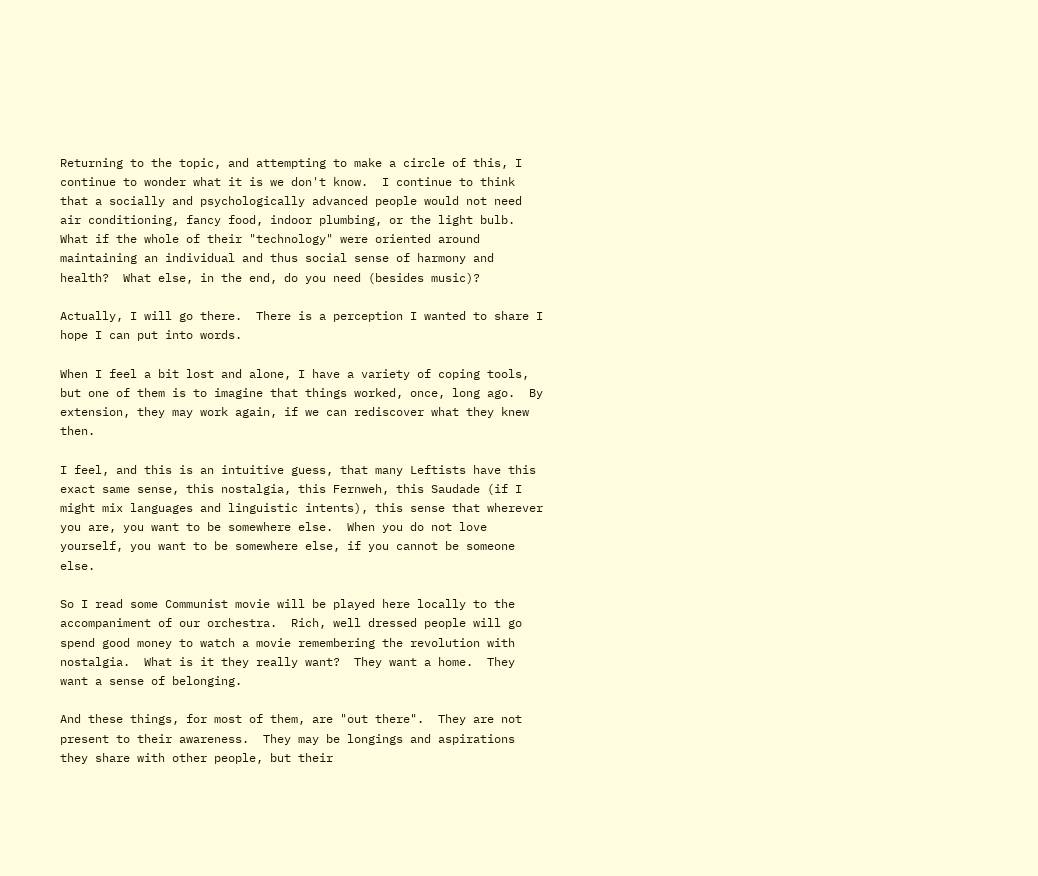Returning to the topic, and attempting to make a circle of this, I continue to wonder what it is we don't know.  I continue to think that a socially and psychologically advanced people would not need air conditioning, fancy food, indoor plumbing, or the light bulb.  What if the whole of their "technology" were oriented around maintaining an individual and thus social sense of harmony and health?  What else, in the end, do you need (besides music)?

Actually, I will go there.  There is a perception I wanted to share I hope I can put into words.

When I feel a bit lost and alone, I have a variety of coping tools, but one of them is to imagine that things worked, once, long ago.  By extension, they may work again, if we can rediscover what they knew then.

I feel, and this is an intuitive guess, that many Leftists have this exact same sense, this nostalgia, this Fernweh, this Saudade (if I might mix languages and linguistic intents), this sense that wherever you are, you want to be somewhere else.  When you do not love yourself, you want to be somewhere else, if you cannot be someone else.

So I read some Communist movie will be played here locally to the accompaniment of our orchestra.  Rich, well dressed people will go spend good money to watch a movie remembering the revolution with nostalgia.  What is it they really want?  They want a home.  They want a sense of belonging.

And these things, for most of them, are "out there".  They are not present to their awareness.  They may be longings and aspirations they share with other people, but their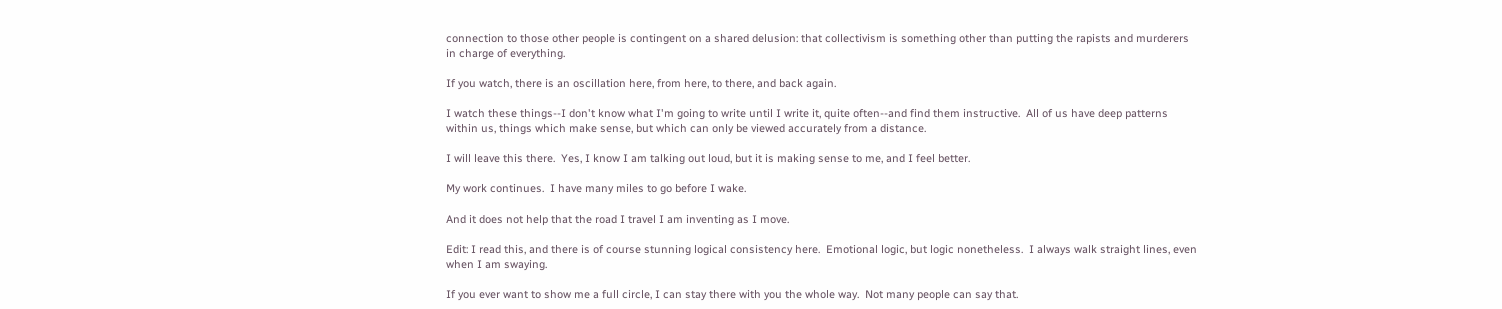connection to those other people is contingent on a shared delusion: that collectivism is something other than putting the rapists and murderers in charge of everything.

If you watch, there is an oscillation here, from here, to there, and back again.

I watch these things--I don't know what I'm going to write until I write it, quite often--and find them instructive.  All of us have deep patterns within us, things which make sense, but which can only be viewed accurately from a distance.

I will leave this there.  Yes, I know I am talking out loud, but it is making sense to me, and I feel better.

My work continues.  I have many miles to go before I wake.

And it does not help that the road I travel I am inventing as I move.

Edit: I read this, and there is of course stunning logical consistency here.  Emotional logic, but logic nonetheless.  I always walk straight lines, even when I am swaying.

If you ever want to show me a full circle, I can stay there with you the whole way.  Not many people can say that.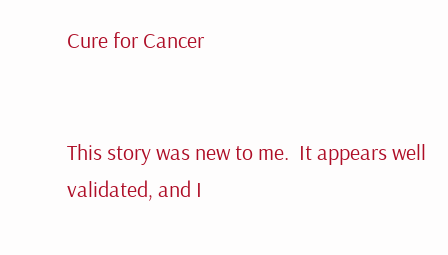Cure for Cancer


This story was new to me.  It appears well validated, and I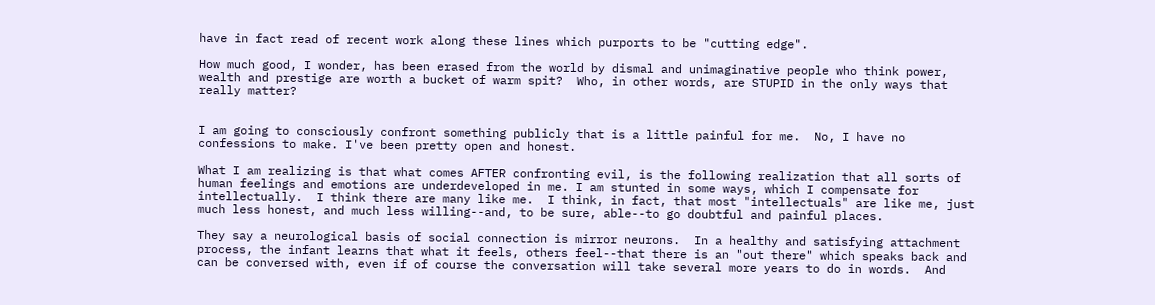have in fact read of recent work along these lines which purports to be "cutting edge".

How much good, I wonder, has been erased from the world by dismal and unimaginative people who think power, wealth and prestige are worth a bucket of warm spit?  Who, in other words, are STUPID in the only ways that really matter?


I am going to consciously confront something publicly that is a little painful for me.  No, I have no confessions to make. I've been pretty open and honest.

What I am realizing is that what comes AFTER confronting evil, is the following realization that all sorts of human feelings and emotions are underdeveloped in me. I am stunted in some ways, which I compensate for intellectually.  I think there are many like me.  I think, in fact, that most "intellectuals" are like me, just much less honest, and much less willing--and, to be sure, able--to go doubtful and painful places.

They say a neurological basis of social connection is mirror neurons.  In a healthy and satisfying attachment process, the infant learns that what it feels, others feel--that there is an "out there" which speaks back and can be conversed with, even if of course the conversation will take several more years to do in words.  And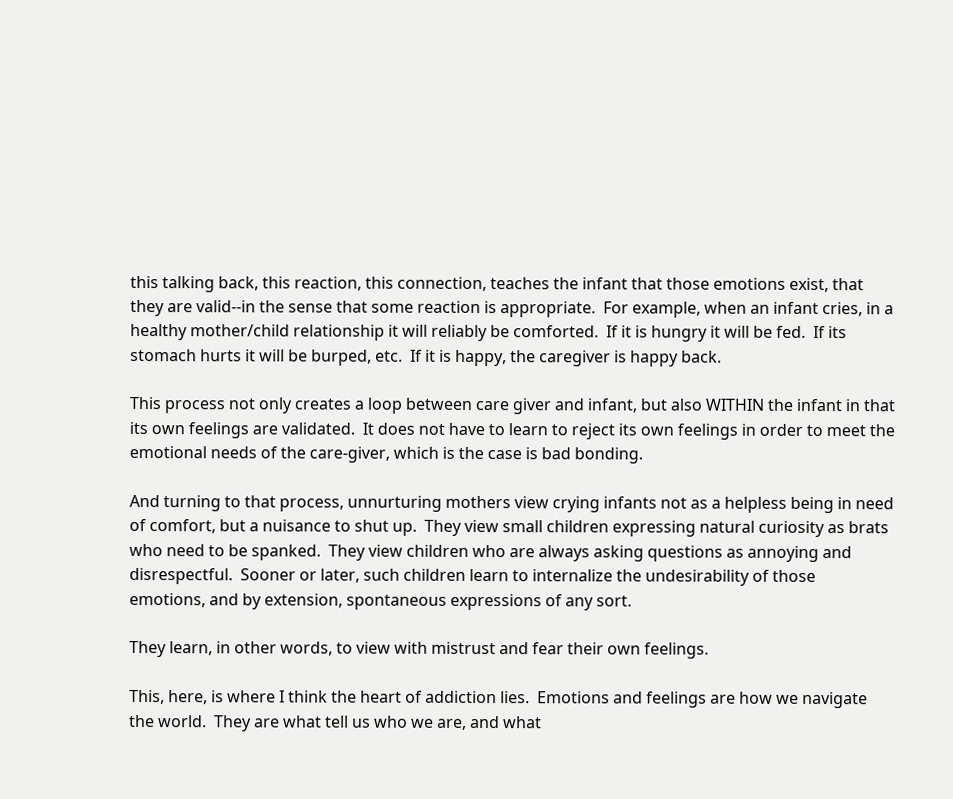this talking back, this reaction, this connection, teaches the infant that those emotions exist, that they are valid--in the sense that some reaction is appropriate.  For example, when an infant cries, in a healthy mother/child relationship it will reliably be comforted.  If it is hungry it will be fed.  If its stomach hurts it will be burped, etc.  If it is happy, the caregiver is happy back.

This process not only creates a loop between care giver and infant, but also WITHIN the infant in that its own feelings are validated.  It does not have to learn to reject its own feelings in order to meet the emotional needs of the care-giver, which is the case is bad bonding.

And turning to that process, unnurturing mothers view crying infants not as a helpless being in need of comfort, but a nuisance to shut up.  They view small children expressing natural curiosity as brats who need to be spanked.  They view children who are always asking questions as annoying and disrespectful.  Sooner or later, such children learn to internalize the undesirability of those emotions, and by extension, spontaneous expressions of any sort.

They learn, in other words, to view with mistrust and fear their own feelings.

This, here, is where I think the heart of addiction lies.  Emotions and feelings are how we navigate the world.  They are what tell us who we are, and what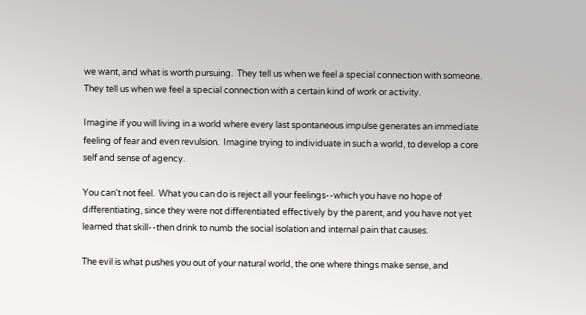we want, and what is worth pursuing.  They tell us when we feel a special connection with someone.  They tell us when we feel a special connection with a certain kind of work or activity.

Imagine if you will living in a world where every last spontaneous impulse generates an immediate feeling of fear and even revulsion.  Imagine trying to individuate in such a world, to develop a core self and sense of agency.

You can't not feel.  What you can do is reject all your feelings--which you have no hope of differentiating, since they were not differentiated effectively by the parent, and you have not yet learned that skill--then drink to numb the social isolation and internal pain that causes.

The evil is what pushes you out of your natural world, the one where things make sense, and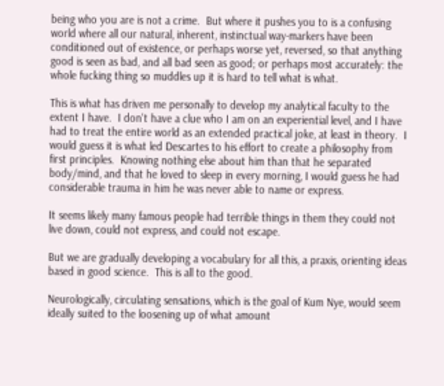being who you are is not a crime.  But where it pushes you to is a confusing world where all our natural, inherent, instinctual way-markers have been conditioned out of existence, or perhaps worse yet, reversed, so that anything good is seen as bad, and all bad seen as good; or perhaps most accurately: the whole fucking thing so muddles up it is hard to tell what is what.

This is what has driven me personally to develop my analytical faculty to the extent I have.  I don't have a clue who I am on an experiential level, and I have had to treat the entire world as an extended practical joke, at least in theory.  I would guess it is what led Descartes to his effort to create a philosophy from first principles.  Knowing nothing else about him than that he separated body/mind, and that he loved to sleep in every morning, I would guess he had considerable trauma in him he was never able to name or express.

It seems likely many famous people had terrible things in them they could not live down, could not express, and could not escape.

But we are gradually developing a vocabulary for all this, a praxis, orienting ideas based in good science.  This is all to the good.

Neurologically, circulating sensations, which is the goal of Kum Nye, would seem ideally suited to the loosening up of what amount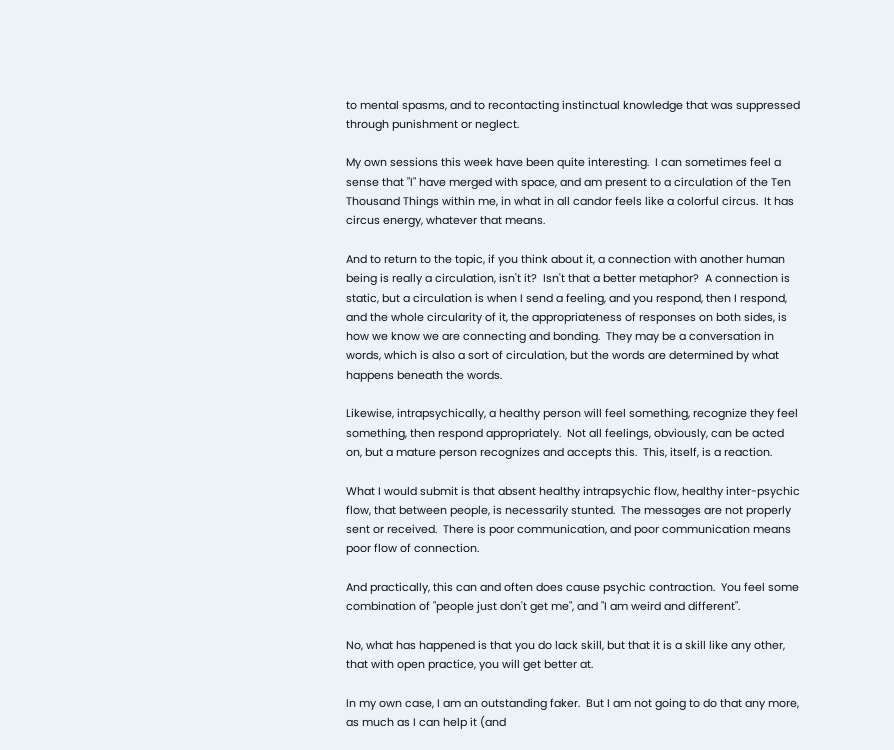to mental spasms, and to recontacting instinctual knowledge that was suppressed through punishment or neglect.

My own sessions this week have been quite interesting.  I can sometimes feel a sense that "I" have merged with space, and am present to a circulation of the Ten Thousand Things within me, in what in all candor feels like a colorful circus.  It has circus energy, whatever that means.

And to return to the topic, if you think about it, a connection with another human being is really a circulation, isn't it?  Isn't that a better metaphor?  A connection is static, but a circulation is when I send a feeling, and you respond, then I respond, and the whole circularity of it, the appropriateness of responses on both sides, is how we know we are connecting and bonding.  They may be a conversation in words, which is also a sort of circulation, but the words are determined by what happens beneath the words.

Likewise, intrapsychically, a healthy person will feel something, recognize they feel something, then respond appropriately.  Not all feelings, obviously, can be acted on, but a mature person recognizes and accepts this.  This, itself, is a reaction.

What I would submit is that absent healthy intrapsychic flow, healthy inter-psychic flow, that between people, is necessarily stunted.  The messages are not properly sent or received.  There is poor communication, and poor communication means poor flow of connection.

And practically, this can and often does cause psychic contraction.  You feel some combination of "people just don't get me", and "I am weird and different".

No, what has happened is that you do lack skill, but that it is a skill like any other, that with open practice, you will get better at.

In my own case, I am an outstanding faker.  But I am not going to do that any more, as much as I can help it (and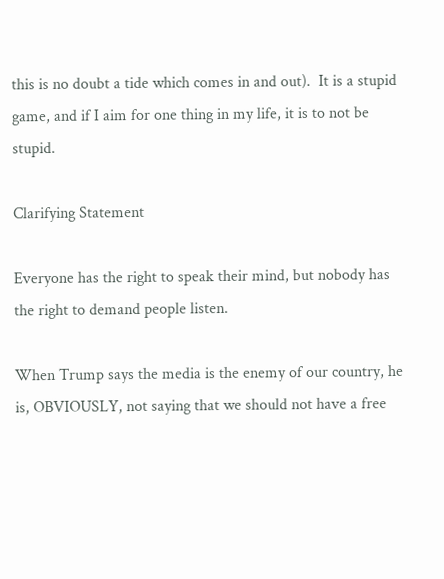this is no doubt a tide which comes in and out).  It is a stupid game, and if I aim for one thing in my life, it is to not be stupid.

Clarifying Statement

Everyone has the right to speak their mind, but nobody has the right to demand people listen.

When Trump says the media is the enemy of our country, he is, OBVIOUSLY, not saying that we should not have a free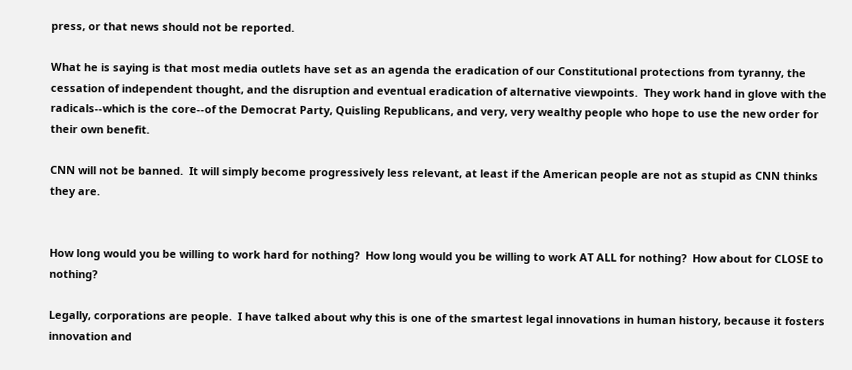press, or that news should not be reported.

What he is saying is that most media outlets have set as an agenda the eradication of our Constitutional protections from tyranny, the cessation of independent thought, and the disruption and eventual eradication of alternative viewpoints.  They work hand in glove with the radicals--which is the core--of the Democrat Party, Quisling Republicans, and very, very wealthy people who hope to use the new order for their own benefit.

CNN will not be banned.  It will simply become progressively less relevant, at least if the American people are not as stupid as CNN thinks they are.


How long would you be willing to work hard for nothing?  How long would you be willing to work AT ALL for nothing?  How about for CLOSE to nothing?

Legally, corporations are people.  I have talked about why this is one of the smartest legal innovations in human history, because it fosters innovation and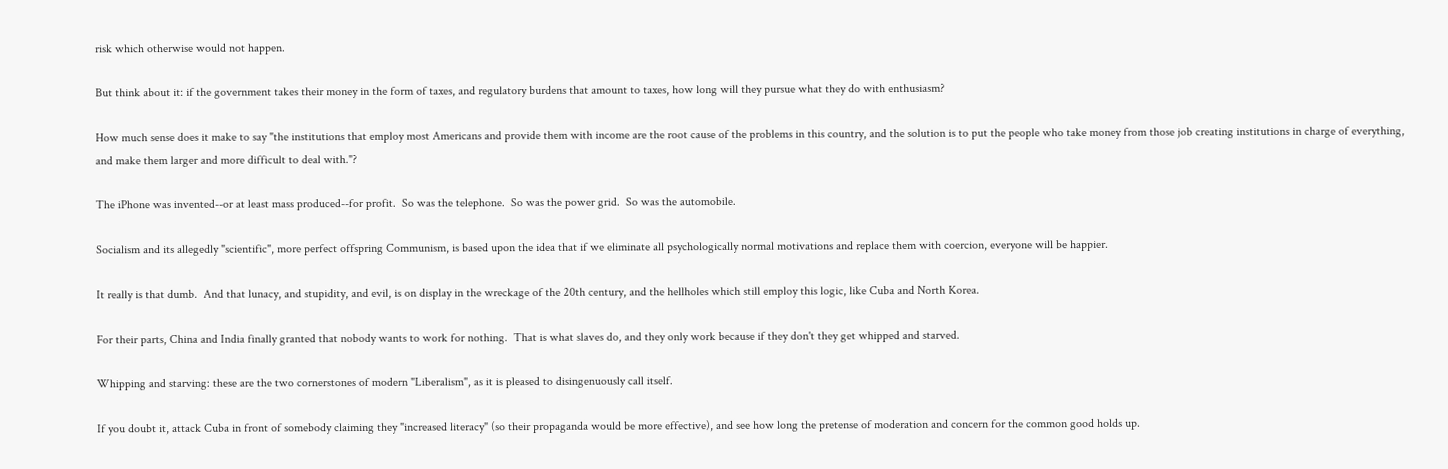risk which otherwise would not happen.

But think about it: if the government takes their money in the form of taxes, and regulatory burdens that amount to taxes, how long will they pursue what they do with enthusiasm?

How much sense does it make to say "the institutions that employ most Americans and provide them with income are the root cause of the problems in this country, and the solution is to put the people who take money from those job creating institutions in charge of everything, and make them larger and more difficult to deal with."?

The iPhone was invented--or at least mass produced--for profit.  So was the telephone.  So was the power grid.  So was the automobile.

Socialism and its allegedly "scientific", more perfect offspring Communism, is based upon the idea that if we eliminate all psychologically normal motivations and replace them with coercion, everyone will be happier.

It really is that dumb.  And that lunacy, and stupidity, and evil, is on display in the wreckage of the 20th century, and the hellholes which still employ this logic, like Cuba and North Korea.

For their parts, China and India finally granted that nobody wants to work for nothing.  That is what slaves do, and they only work because if they don't they get whipped and starved.

Whipping and starving: these are the two cornerstones of modern "Liberalism", as it is pleased to disingenuously call itself.

If you doubt it, attack Cuba in front of somebody claiming they "increased literacy" (so their propaganda would be more effective), and see how long the pretense of moderation and concern for the common good holds up.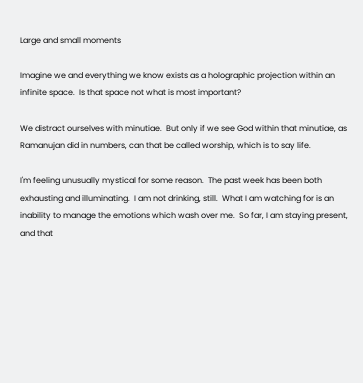Large and small moments

Imagine we and everything we know exists as a holographic projection within an infinite space.  Is that space not what is most important?

We distract ourselves with minutiae.  But only if we see God within that minutiae, as Ramanujan did in numbers, can that be called worship, which is to say life.

I'm feeling unusually mystical for some reason.  The past week has been both exhausting and illuminating.  I am not drinking, still.  What I am watching for is an inability to manage the emotions which wash over me.  So far, I am staying present, and that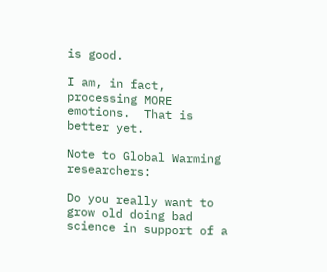is good.

I am, in fact, processing MORE emotions.  That is better yet.

Note to Global Warming researchers:

Do you really want to grow old doing bad science in support of a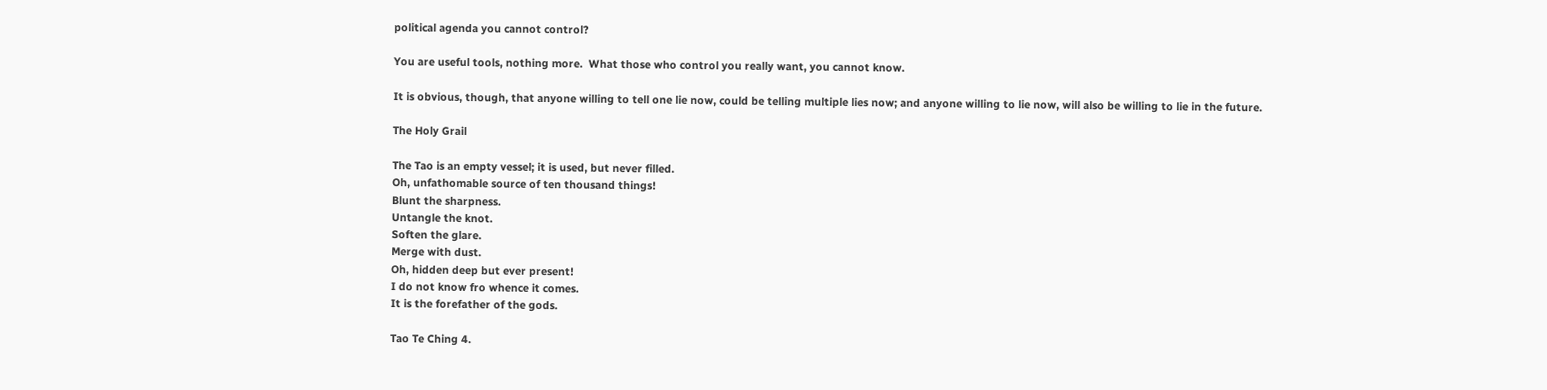political agenda you cannot control?

You are useful tools, nothing more.  What those who control you really want, you cannot know.

It is obvious, though, that anyone willing to tell one lie now, could be telling multiple lies now; and anyone willing to lie now, will also be willing to lie in the future.

The Holy Grail

The Tao is an empty vessel; it is used, but never filled.
Oh, unfathomable source of ten thousand things!
Blunt the sharpness.
Untangle the knot.
Soften the glare.
Merge with dust.
Oh, hidden deep but ever present!
I do not know fro whence it comes.
It is the forefather of the gods.

Tao Te Ching 4.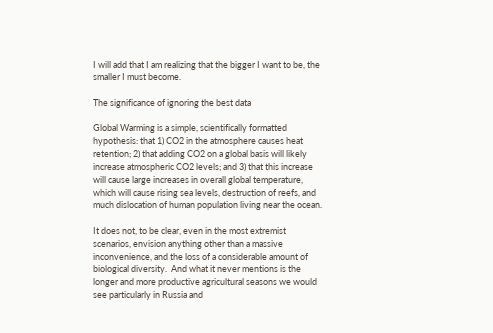I will add that I am realizing that the bigger I want to be, the smaller I must become.

The significance of ignoring the best data

Global Warming is a simple, scientifically formatted hypothesis: that 1) CO2 in the atmosphere causes heat retention; 2) that adding CO2 on a global basis will likely increase atmospheric CO2 levels; and 3) that this increase will cause large increases in overall global temperature, which will cause rising sea levels, destruction of reefs, and much dislocation of human population living near the ocean.

It does not, to be clear, even in the most extremist scenarios, envision anything other than a massive inconvenience, and the loss of a considerable amount of biological diversity.  And what it never mentions is the longer and more productive agricultural seasons we would see particularly in Russia and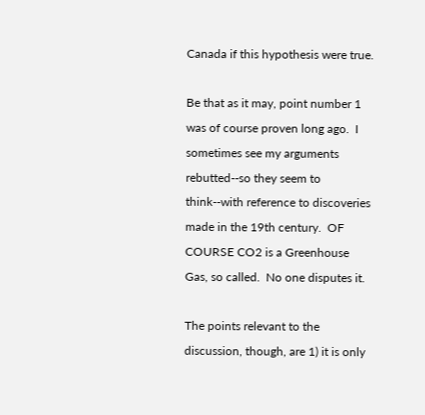Canada if this hypothesis were true.

Be that as it may, point number 1 was of course proven long ago.  I sometimes see my arguments rebutted--so they seem to think--with reference to discoveries made in the 19th century.  OF COURSE CO2 is a Greenhouse Gas, so called.  No one disputes it.

The points relevant to the discussion, though, are 1) it is only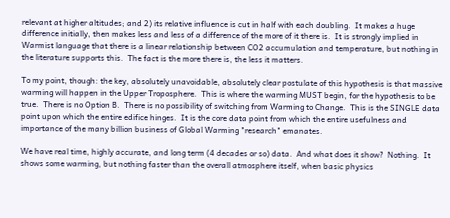relevant at higher altitudes; and 2) its relative influence is cut in half with each doubling.  It makes a huge difference initially, then makes less and less of a difference of the more of it there is.  It is strongly implied in Warmist language that there is a linear relationship between CO2 accumulation and temperature, but nothing in the literature supports this.  The fact is the more there is, the less it matters.

To my point, though: the key, absolutely unavoidable, absolutely clear postulate of this hypothesis is that massive warming will happen in the Upper Troposphere.  This is where the warming MUST begin, for the hypothesis to be true.  There is no Option B.  There is no possibility of switching from Warming to Change.  This is the SINGLE data point upon which the entire edifice hinges.  It is the core data point from which the entire usefulness and importance of the many billion business of Global Warming "research" emanates.

We have real time, highly accurate, and long term (4 decades or so) data.  And what does it show?  Nothing.  It shows some warming, but nothing faster than the overall atmosphere itself, when basic physics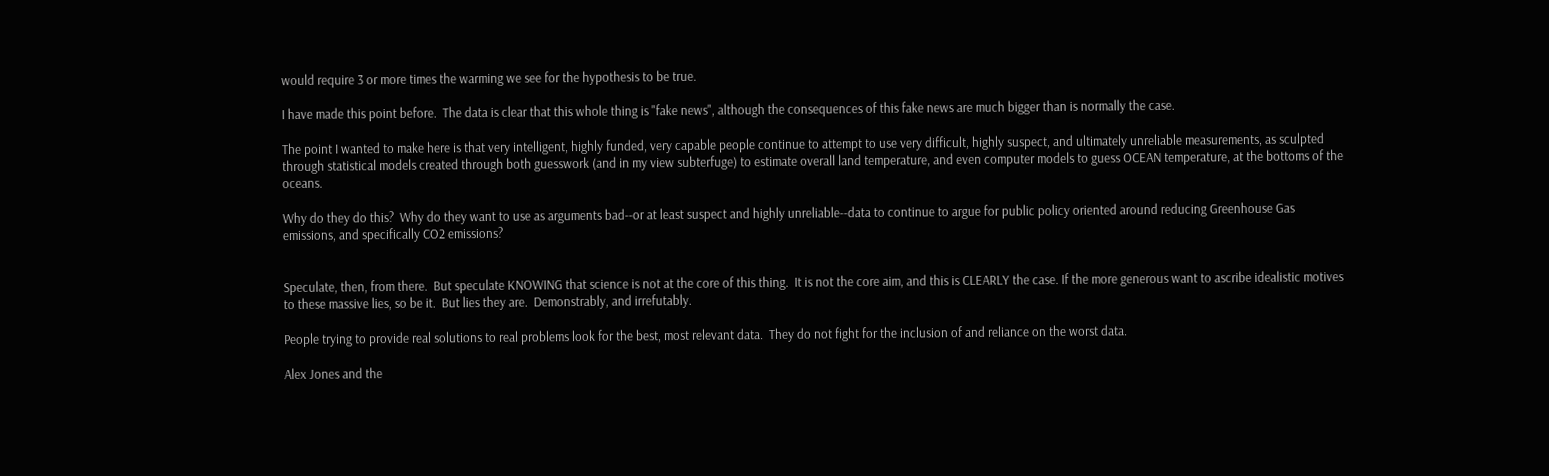would require 3 or more times the warming we see for the hypothesis to be true.

I have made this point before.  The data is clear that this whole thing is "fake news", although the consequences of this fake news are much bigger than is normally the case.

The point I wanted to make here is that very intelligent, highly funded, very capable people continue to attempt to use very difficult, highly suspect, and ultimately unreliable measurements, as sculpted through statistical models created through both guesswork (and in my view subterfuge) to estimate overall land temperature, and even computer models to guess OCEAN temperature, at the bottoms of the oceans.

Why do they do this?  Why do they want to use as arguments bad--or at least suspect and highly unreliable--data to continue to argue for public policy oriented around reducing Greenhouse Gas emissions, and specifically CO2 emissions?


Speculate, then, from there.  But speculate KNOWING that science is not at the core of this thing.  It is not the core aim, and this is CLEARLY the case. If the more generous want to ascribe idealistic motives to these massive lies, so be it.  But lies they are.  Demonstrably, and irrefutably.

People trying to provide real solutions to real problems look for the best, most relevant data.  They do not fight for the inclusion of and reliance on the worst data.

Alex Jones and the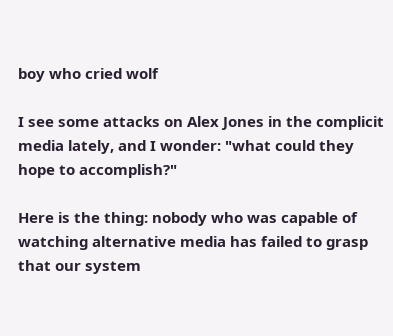boy who cried wolf

I see some attacks on Alex Jones in the complicit media lately, and I wonder: "what could they hope to accomplish?"

Here is the thing: nobody who was capable of watching alternative media has failed to grasp that our system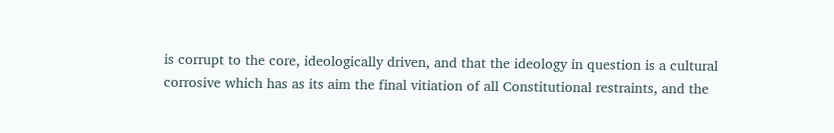is corrupt to the core, ideologically driven, and that the ideology in question is a cultural corrosive which has as its aim the final vitiation of all Constitutional restraints, and the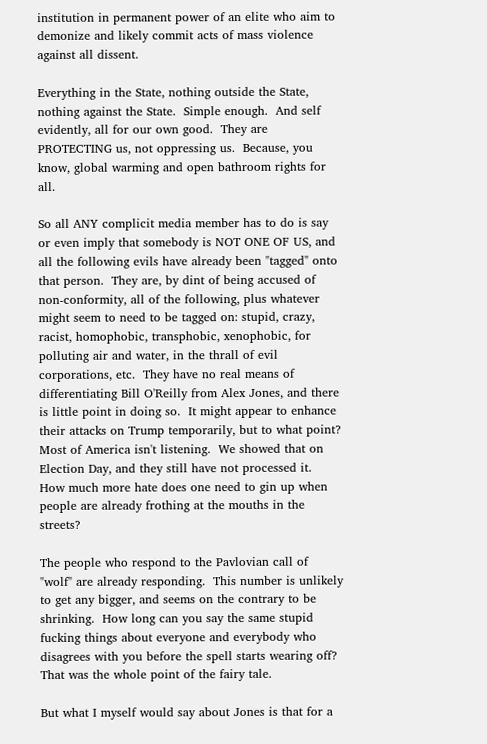institution in permanent power of an elite who aim to demonize and likely commit acts of mass violence against all dissent.

Everything in the State, nothing outside the State, nothing against the State.  Simple enough.  And self evidently, all for our own good.  They are PROTECTING us, not oppressing us.  Because, you know, global warming and open bathroom rights for all.

So all ANY complicit media member has to do is say or even imply that somebody is NOT ONE OF US, and all the following evils have already been "tagged" onto that person.  They are, by dint of being accused of non-conformity, all of the following, plus whatever might seem to need to be tagged on: stupid, crazy, racist, homophobic, transphobic, xenophobic, for polluting air and water, in the thrall of evil corporations, etc.  They have no real means of differentiating Bill O'Reilly from Alex Jones, and there is little point in doing so.  It might appear to enhance their attacks on Trump temporarily, but to what point?  Most of America isn't listening.  We showed that on Election Day, and they still have not processed it.  How much more hate does one need to gin up when people are already frothing at the mouths in the streets?

The people who respond to the Pavlovian call of "wolf" are already responding.  This number is unlikely to get any bigger, and seems on the contrary to be shrinking.  How long can you say the same stupid fucking things about everyone and everybody who disagrees with you before the spell starts wearing off?  That was the whole point of the fairy tale.

But what I myself would say about Jones is that for a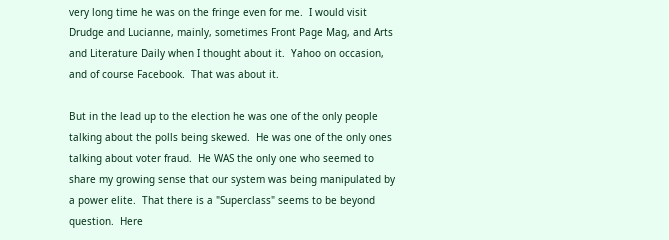very long time he was on the fringe even for me.  I would visit Drudge and Lucianne, mainly, sometimes Front Page Mag, and Arts and Literature Daily when I thought about it.  Yahoo on occasion, and of course Facebook.  That was about it.

But in the lead up to the election he was one of the only people talking about the polls being skewed.  He was one of the only ones talking about voter fraud.  He WAS the only one who seemed to share my growing sense that our system was being manipulated by a power elite.  That there is a "Superclass" seems to be beyond question.  Here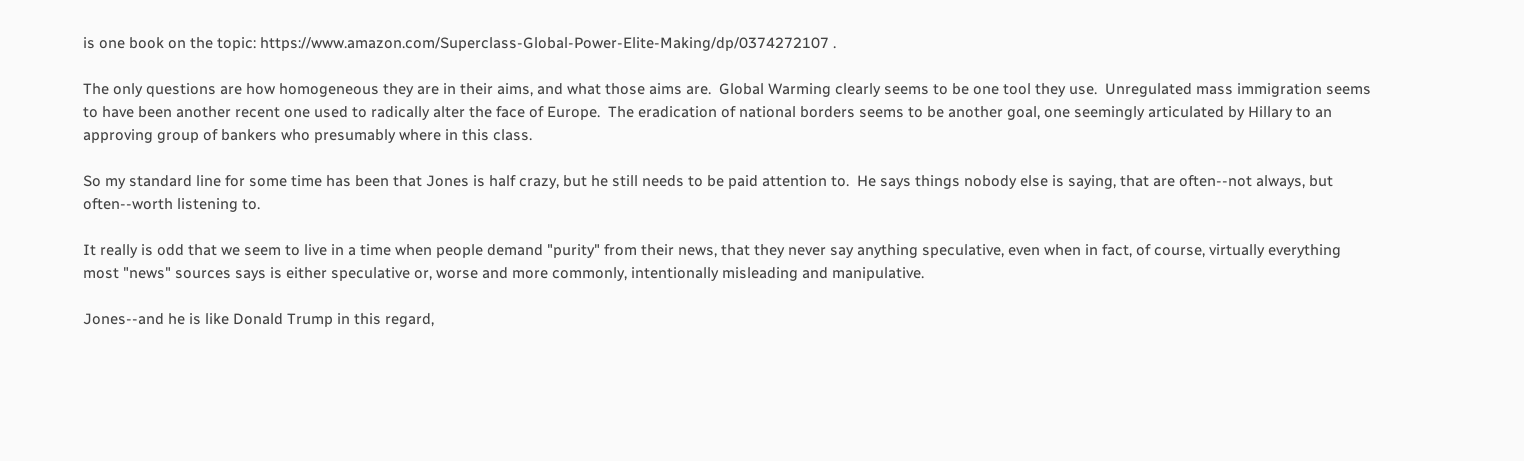is one book on the topic: https://www.amazon.com/Superclass-Global-Power-Elite-Making/dp/0374272107 .

The only questions are how homogeneous they are in their aims, and what those aims are.  Global Warming clearly seems to be one tool they use.  Unregulated mass immigration seems to have been another recent one used to radically alter the face of Europe.  The eradication of national borders seems to be another goal, one seemingly articulated by Hillary to an approving group of bankers who presumably where in this class.

So my standard line for some time has been that Jones is half crazy, but he still needs to be paid attention to.  He says things nobody else is saying, that are often--not always, but often--worth listening to.

It really is odd that we seem to live in a time when people demand "purity" from their news, that they never say anything speculative, even when in fact, of course, virtually everything most "news" sources says is either speculative or, worse and more commonly, intentionally misleading and manipulative.

Jones--and he is like Donald Trump in this regard,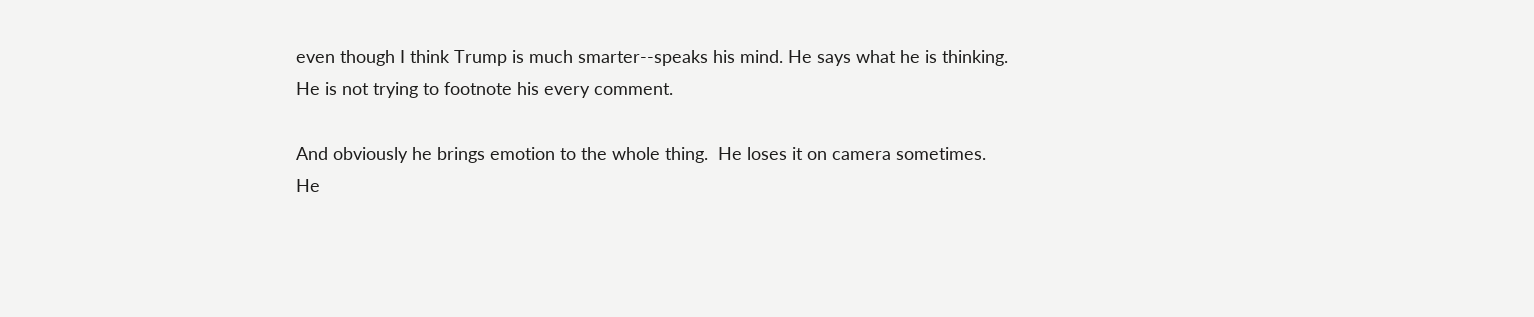even though I think Trump is much smarter--speaks his mind. He says what he is thinking.  He is not trying to footnote his every comment.

And obviously he brings emotion to the whole thing.  He loses it on camera sometimes.  He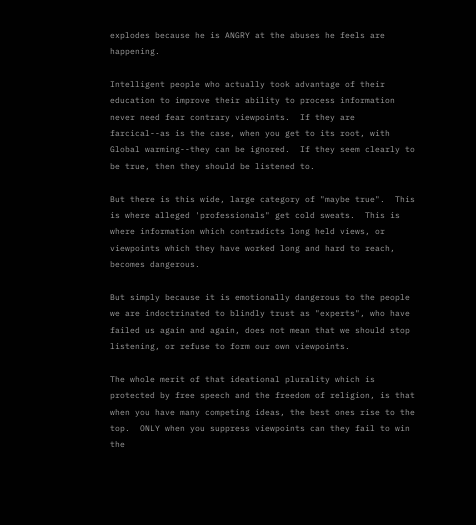explodes because he is ANGRY at the abuses he feels are happening.

Intelligent people who actually took advantage of their education to improve their ability to process information never need fear contrary viewpoints.  If they are farcical--as is the case, when you get to its root, with Global warming--they can be ignored.  If they seem clearly to be true, then they should be listened to.

But there is this wide, large category of "maybe true".  This is where alleged 'professionals" get cold sweats.  This is where information which contradicts long held views, or viewpoints which they have worked long and hard to reach, becomes dangerous.

But simply because it is emotionally dangerous to the people we are indoctrinated to blindly trust as "experts", who have failed us again and again, does not mean that we should stop listening, or refuse to form our own viewpoints.

The whole merit of that ideational plurality which is protected by free speech and the freedom of religion, is that when you have many competing ideas, the best ones rise to the top.  ONLY when you suppress viewpoints can they fail to win the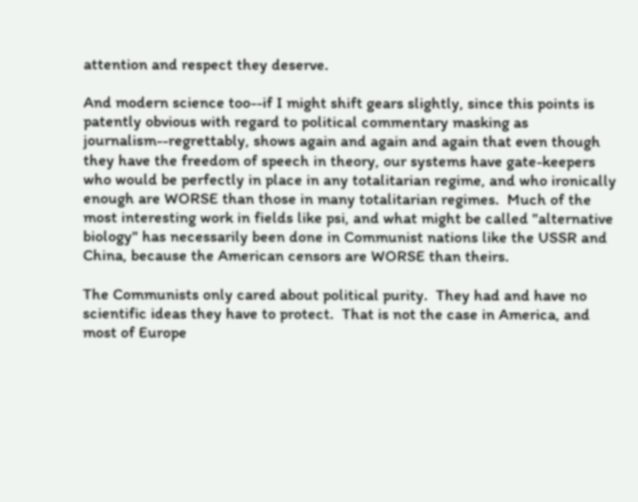attention and respect they deserve.

And modern science too--if I might shift gears slightly, since this points is patently obvious with regard to political commentary masking as journalism--regrettably, shows again and again and again that even though they have the freedom of speech in theory, our systems have gate-keepers who would be perfectly in place in any totalitarian regime, and who ironically enough are WORSE than those in many totalitarian regimes.  Much of the most interesting work in fields like psi, and what might be called "alternative biology" has necessarily been done in Communist nations like the USSR and China, because the American censors are WORSE than theirs.

The Communists only cared about political purity.  They had and have no scientific ideas they have to protect.  That is not the case in America, and most of Europe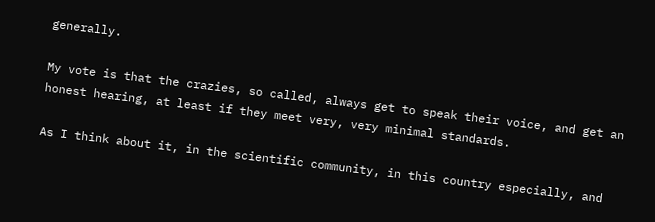generally.

My vote is that the crazies, so called, always get to speak their voice, and get an honest hearing, at least if they meet very, very minimal standards.

As I think about it, in the scientific community, in this country especially, and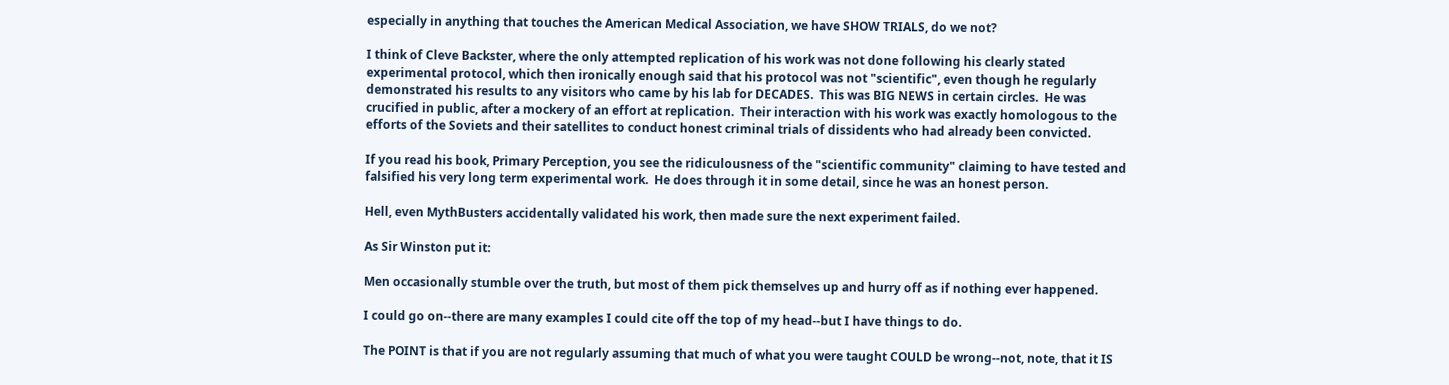especially in anything that touches the American Medical Association, we have SHOW TRIALS, do we not?

I think of Cleve Backster, where the only attempted replication of his work was not done following his clearly stated experimental protocol, which then ironically enough said that his protocol was not "scientific", even though he regularly demonstrated his results to any visitors who came by his lab for DECADES.  This was BIG NEWS in certain circles.  He was crucified in public, after a mockery of an effort at replication.  Their interaction with his work was exactly homologous to the efforts of the Soviets and their satellites to conduct honest criminal trials of dissidents who had already been convicted.

If you read his book, Primary Perception, you see the ridiculousness of the "scientific community" claiming to have tested and falsified his very long term experimental work.  He does through it in some detail, since he was an honest person.

Hell, even MythBusters accidentally validated his work, then made sure the next experiment failed.

As Sir Winston put it:

Men occasionally stumble over the truth, but most of them pick themselves up and hurry off as if nothing ever happened.

I could go on--there are many examples I could cite off the top of my head--but I have things to do.

The POINT is that if you are not regularly assuming that much of what you were taught COULD be wrong--not, note, that it IS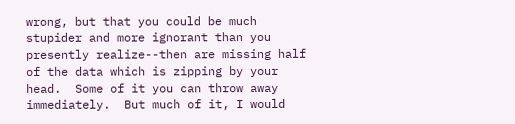wrong, but that you could be much stupider and more ignorant than you presently realize--then are missing half of the data which is zipping by your head.  Some of it you can throw away immediately.  But much of it, I would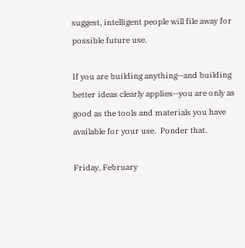suggest, intelligent people will file away for possible future use.

If you are building anything--and building better ideas clearly applies--you are only as good as the tools and materials you have available for your use.  Ponder that.

Friday, February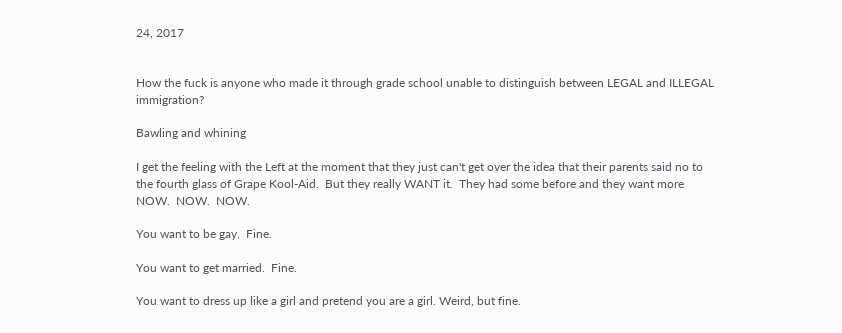24, 2017


How the fuck is anyone who made it through grade school unable to distinguish between LEGAL and ILLEGAL immigration?

Bawling and whining

I get the feeling with the Left at the moment that they just can't get over the idea that their parents said no to the fourth glass of Grape Kool-Aid.  But they really WANT it.  They had some before and they want more NOW.  NOW.  NOW.

You want to be gay.  Fine.

You want to get married.  Fine.

You want to dress up like a girl and pretend you are a girl. Weird, but fine.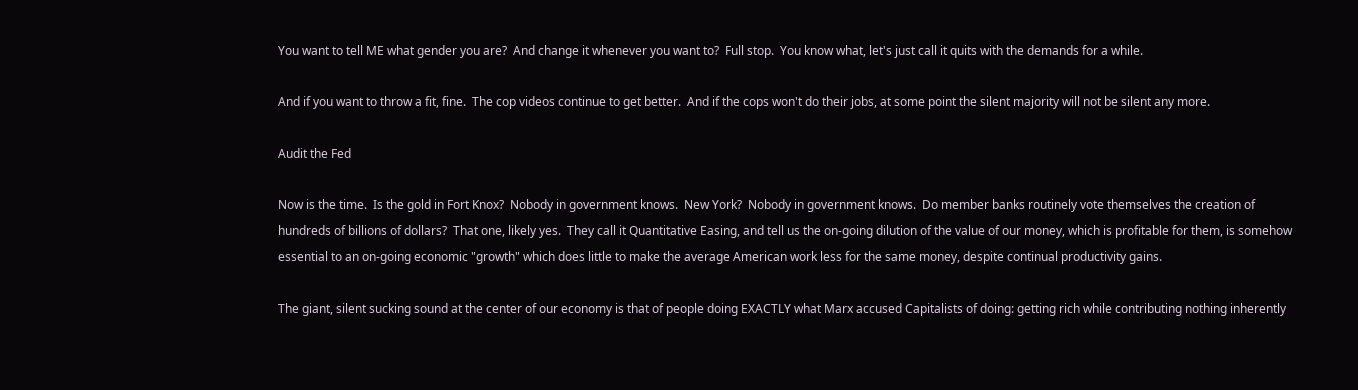You want to tell ME what gender you are?  And change it whenever you want to?  Full stop.  You know what, let's just call it quits with the demands for a while.

And if you want to throw a fit, fine.  The cop videos continue to get better.  And if the cops won't do their jobs, at some point the silent majority will not be silent any more.

Audit the Fed

Now is the time.  Is the gold in Fort Knox?  Nobody in government knows.  New York?  Nobody in government knows.  Do member banks routinely vote themselves the creation of hundreds of billions of dollars?  That one, likely yes.  They call it Quantitative Easing, and tell us the on-going dilution of the value of our money, which is profitable for them, is somehow essential to an on-going economic "growth" which does little to make the average American work less for the same money, despite continual productivity gains.

The giant, silent sucking sound at the center of our economy is that of people doing EXACTLY what Marx accused Capitalists of doing: getting rich while contributing nothing inherently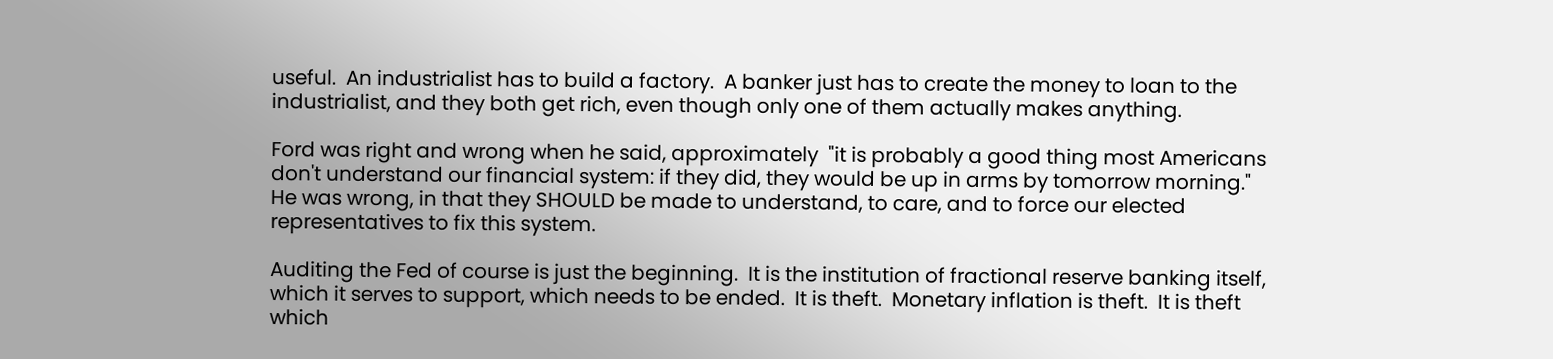useful.  An industrialist has to build a factory.  A banker just has to create the money to loan to the industrialist, and they both get rich, even though only one of them actually makes anything.

Ford was right and wrong when he said, approximately  "it is probably a good thing most Americans don't understand our financial system: if they did, they would be up in arms by tomorrow morning."  He was wrong, in that they SHOULD be made to understand, to care, and to force our elected representatives to fix this system.

Auditing the Fed of course is just the beginning.  It is the institution of fractional reserve banking itself, which it serves to support, which needs to be ended.  It is theft.  Monetary inflation is theft.  It is theft which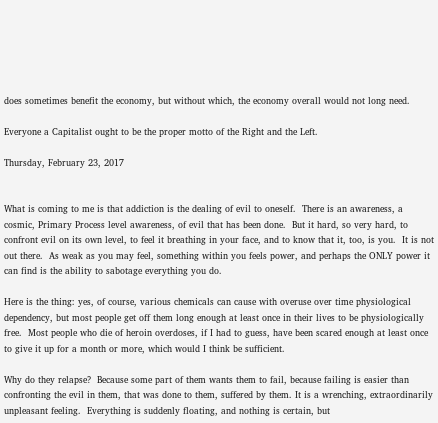does sometimes benefit the economy, but without which, the economy overall would not long need.

Everyone a Capitalist ought to be the proper motto of the Right and the Left.

Thursday, February 23, 2017


What is coming to me is that addiction is the dealing of evil to oneself.  There is an awareness, a cosmic, Primary Process level awareness, of evil that has been done.  But it hard, so very hard, to confront evil on its own level, to feel it breathing in your face, and to know that it, too, is you.  It is not out there.  As weak as you may feel, something within you feels power, and perhaps the ONLY power it can find is the ability to sabotage everything you do.

Here is the thing: yes, of course, various chemicals can cause with overuse over time physiological dependency, but most people get off them long enough at least once in their lives to be physiologically free.  Most people who die of heroin overdoses, if I had to guess, have been scared enough at least once to give it up for a month or more, which would I think be sufficient.

Why do they relapse?  Because some part of them wants them to fail, because failing is easier than confronting the evil in them, that was done to them, suffered by them. It is a wrenching, extraordinarily unpleasant feeling.  Everything is suddenly floating, and nothing is certain, but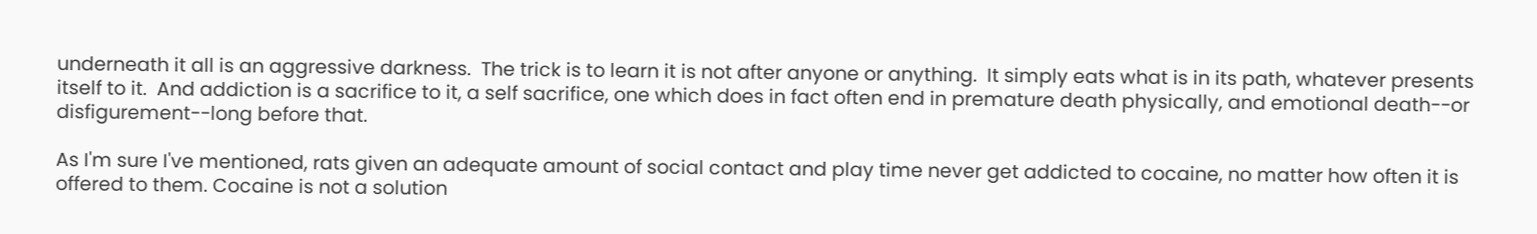underneath it all is an aggressive darkness.  The trick is to learn it is not after anyone or anything.  It simply eats what is in its path, whatever presents itself to it.  And addiction is a sacrifice to it, a self sacrifice, one which does in fact often end in premature death physically, and emotional death--or disfigurement--long before that.

As I'm sure I've mentioned, rats given an adequate amount of social contact and play time never get addicted to cocaine, no matter how often it is offered to them. Cocaine is not a solution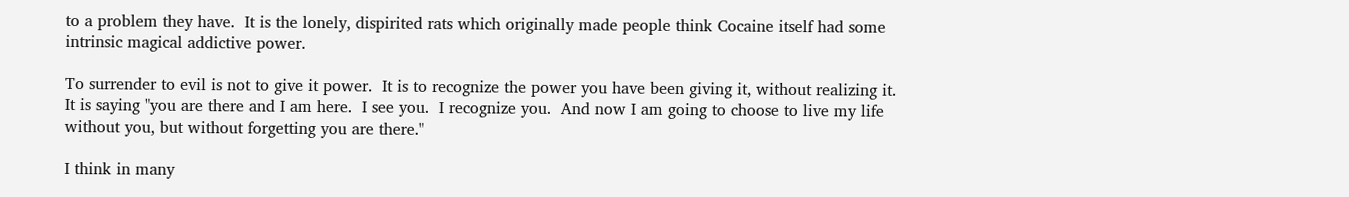to a problem they have.  It is the lonely, dispirited rats which originally made people think Cocaine itself had some intrinsic magical addictive power.

To surrender to evil is not to give it power.  It is to recognize the power you have been giving it, without realizing it.  It is saying "you are there and I am here.  I see you.  I recognize you.  And now I am going to choose to live my life without you, but without forgetting you are there."

I think in many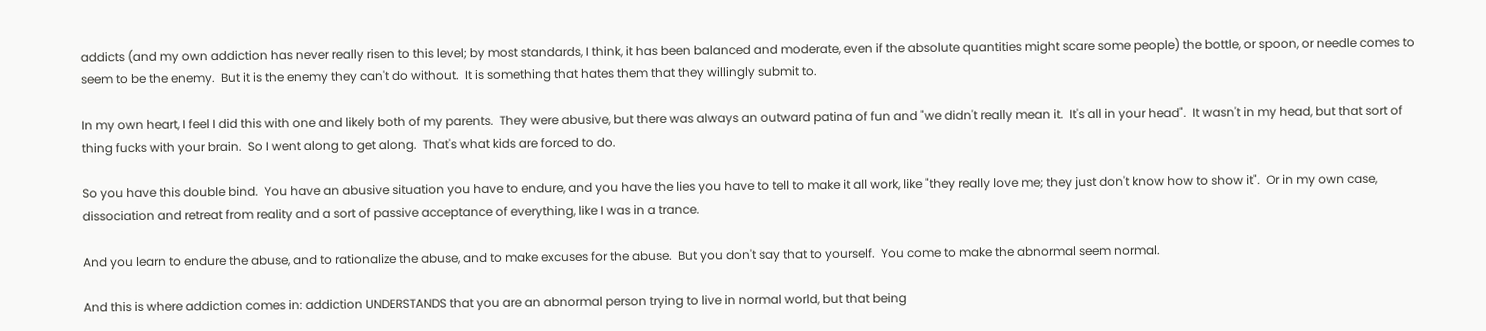addicts (and my own addiction has never really risen to this level; by most standards, I think, it has been balanced and moderate, even if the absolute quantities might scare some people) the bottle, or spoon, or needle comes to seem to be the enemy.  But it is the enemy they can't do without.  It is something that hates them that they willingly submit to.

In my own heart, I feel I did this with one and likely both of my parents.  They were abusive, but there was always an outward patina of fun and "we didn't really mean it.  It's all in your head".  It wasn't in my head, but that sort of thing fucks with your brain.  So I went along to get along.  That's what kids are forced to do.

So you have this double bind.  You have an abusive situation you have to endure, and you have the lies you have to tell to make it all work, like "they really love me; they just don't know how to show it".  Or in my own case, dissociation and retreat from reality and a sort of passive acceptance of everything, like I was in a trance.

And you learn to endure the abuse, and to rationalize the abuse, and to make excuses for the abuse.  But you don't say that to yourself.  You come to make the abnormal seem normal.

And this is where addiction comes in: addiction UNDERSTANDS that you are an abnormal person trying to live in normal world, but that being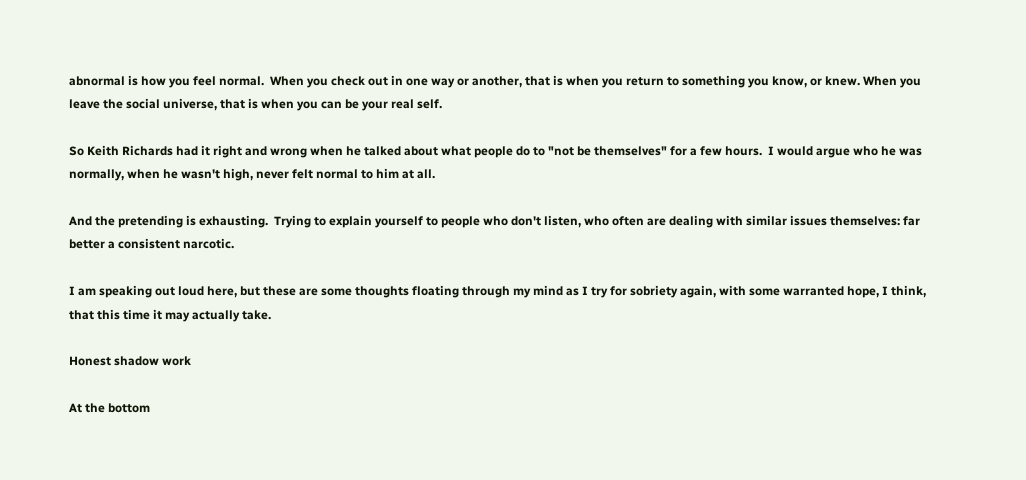abnormal is how you feel normal.  When you check out in one way or another, that is when you return to something you know, or knew. When you leave the social universe, that is when you can be your real self.

So Keith Richards had it right and wrong when he talked about what people do to "not be themselves" for a few hours.  I would argue who he was normally, when he wasn't high, never felt normal to him at all.

And the pretending is exhausting.  Trying to explain yourself to people who don't listen, who often are dealing with similar issues themselves: far better a consistent narcotic.

I am speaking out loud here, but these are some thoughts floating through my mind as I try for sobriety again, with some warranted hope, I think, that this time it may actually take.

Honest shadow work

At the bottom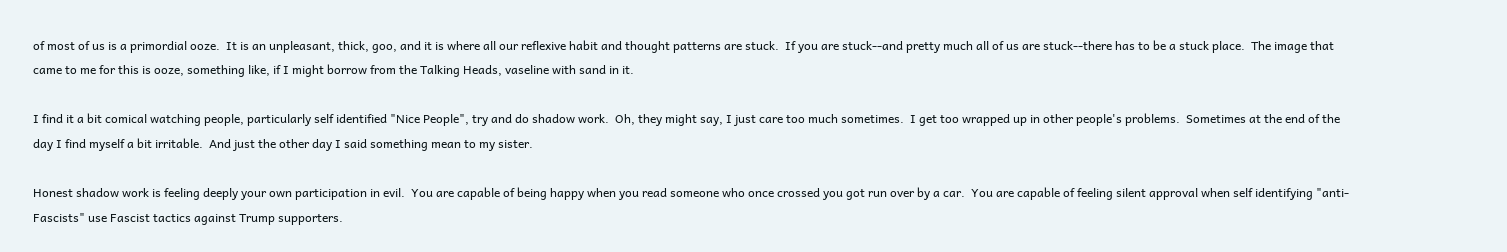of most of us is a primordial ooze.  It is an unpleasant, thick, goo, and it is where all our reflexive habit and thought patterns are stuck.  If you are stuck--and pretty much all of us are stuck--there has to be a stuck place.  The image that came to me for this is ooze, something like, if I might borrow from the Talking Heads, vaseline with sand in it.

I find it a bit comical watching people, particularly self identified "Nice People", try and do shadow work.  Oh, they might say, I just care too much sometimes.  I get too wrapped up in other people's problems.  Sometimes at the end of the day I find myself a bit irritable.  And just the other day I said something mean to my sister.

Honest shadow work is feeling deeply your own participation in evil.  You are capable of being happy when you read someone who once crossed you got run over by a car.  You are capable of feeling silent approval when self identifying "anti-Fascists" use Fascist tactics against Trump supporters.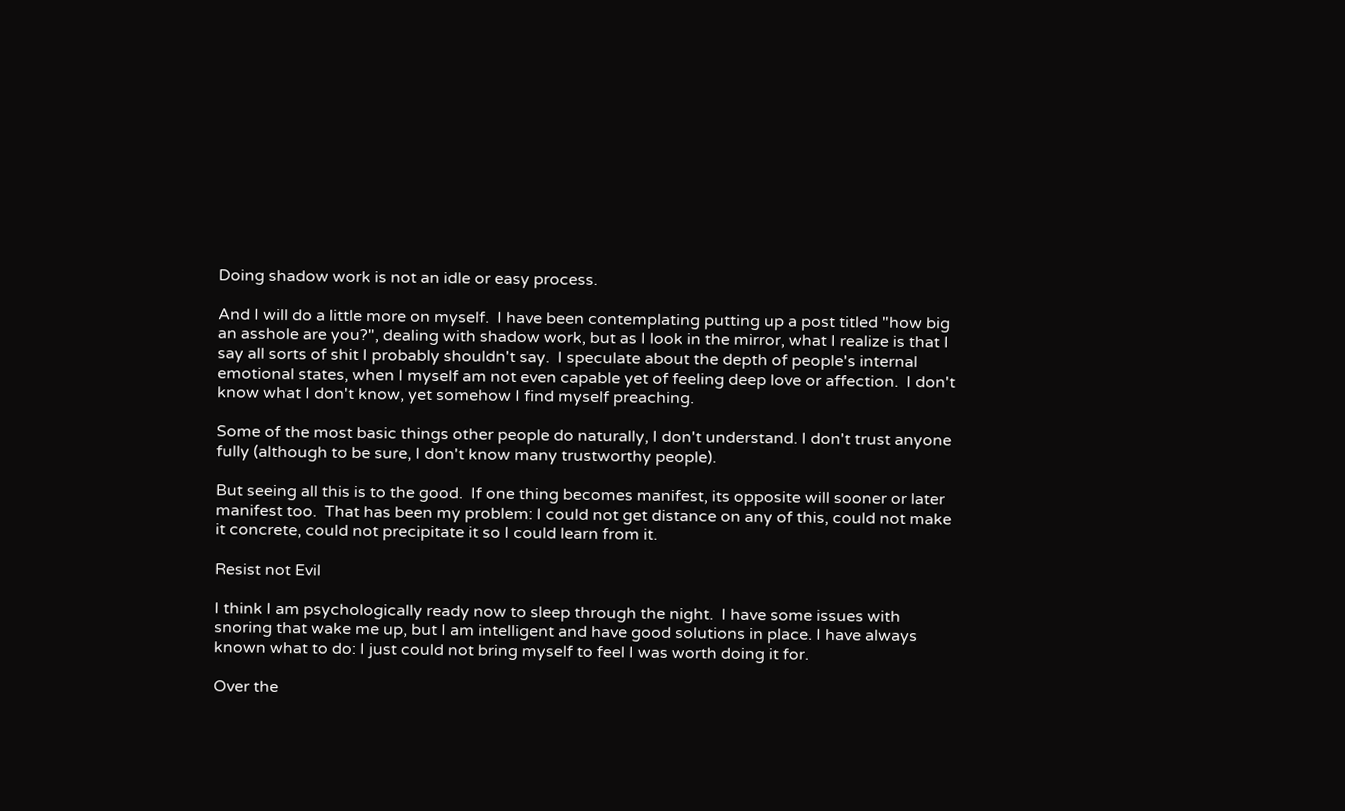Doing shadow work is not an idle or easy process.

And I will do a little more on myself.  I have been contemplating putting up a post titled "how big an asshole are you?", dealing with shadow work, but as I look in the mirror, what I realize is that I say all sorts of shit I probably shouldn't say.  I speculate about the depth of people's internal emotional states, when I myself am not even capable yet of feeling deep love or affection.  I don't know what I don't know, yet somehow I find myself preaching.

Some of the most basic things other people do naturally, I don't understand. I don't trust anyone fully (although to be sure, I don't know many trustworthy people).

But seeing all this is to the good.  If one thing becomes manifest, its opposite will sooner or later manifest too.  That has been my problem: I could not get distance on any of this, could not make it concrete, could not precipitate it so I could learn from it.

Resist not Evil

I think I am psychologically ready now to sleep through the night.  I have some issues with snoring that wake me up, but I am intelligent and have good solutions in place. I have always known what to do: I just could not bring myself to feel I was worth doing it for.

Over the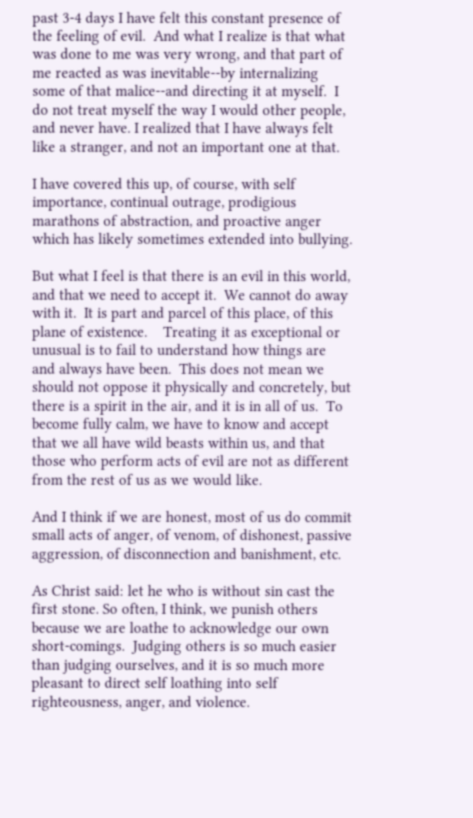past 3-4 days I have felt this constant presence of the feeling of evil.  And what I realize is that what was done to me was very wrong, and that part of me reacted as was inevitable--by internalizing some of that malice--and directing it at myself.  I do not treat myself the way I would other people, and never have. I realized that I have always felt like a stranger, and not an important one at that.

I have covered this up, of course, with self importance, continual outrage, prodigious marathons of abstraction, and proactive anger which has likely sometimes extended into bullying.

But what I feel is that there is an evil in this world, and that we need to accept it.  We cannot do away with it.  It is part and parcel of this place, of this plane of existence.    Treating it as exceptional or unusual is to fail to understand how things are and always have been.  This does not mean we should not oppose it physically and concretely, but there is a spirit in the air, and it is in all of us.  To become fully calm, we have to know and accept that we all have wild beasts within us, and that those who perform acts of evil are not as different from the rest of us as we would like.

And I think if we are honest, most of us do commit small acts of anger, of venom, of dishonest, passive aggression, of disconnection and banishment, etc.

As Christ said: let he who is without sin cast the first stone. So often, I think, we punish others because we are loathe to acknowledge our own short-comings.  Judging others is so much easier than judging ourselves, and it is so much more pleasant to direct self loathing into self righteousness, anger, and violence.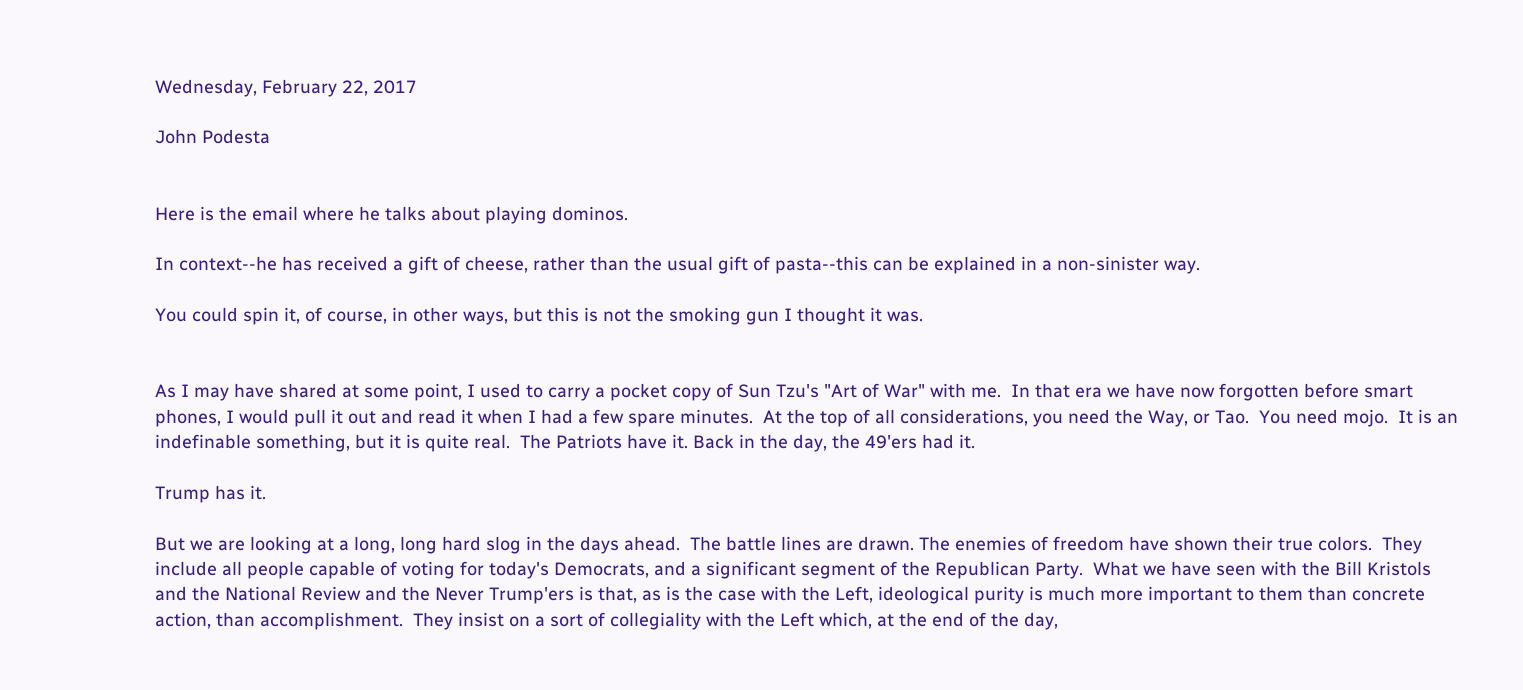Wednesday, February 22, 2017

John Podesta


Here is the email where he talks about playing dominos.

In context--he has received a gift of cheese, rather than the usual gift of pasta--this can be explained in a non-sinister way.

You could spin it, of course, in other ways, but this is not the smoking gun I thought it was.


As I may have shared at some point, I used to carry a pocket copy of Sun Tzu's "Art of War" with me.  In that era we have now forgotten before smart phones, I would pull it out and read it when I had a few spare minutes.  At the top of all considerations, you need the Way, or Tao.  You need mojo.  It is an indefinable something, but it is quite real.  The Patriots have it. Back in the day, the 49'ers had it.

Trump has it.

But we are looking at a long, long hard slog in the days ahead.  The battle lines are drawn. The enemies of freedom have shown their true colors.  They include all people capable of voting for today's Democrats, and a significant segment of the Republican Party.  What we have seen with the Bill Kristols and the National Review and the Never Trump'ers is that, as is the case with the Left, ideological purity is much more important to them than concrete action, than accomplishment.  They insist on a sort of collegiality with the Left which, at the end of the day,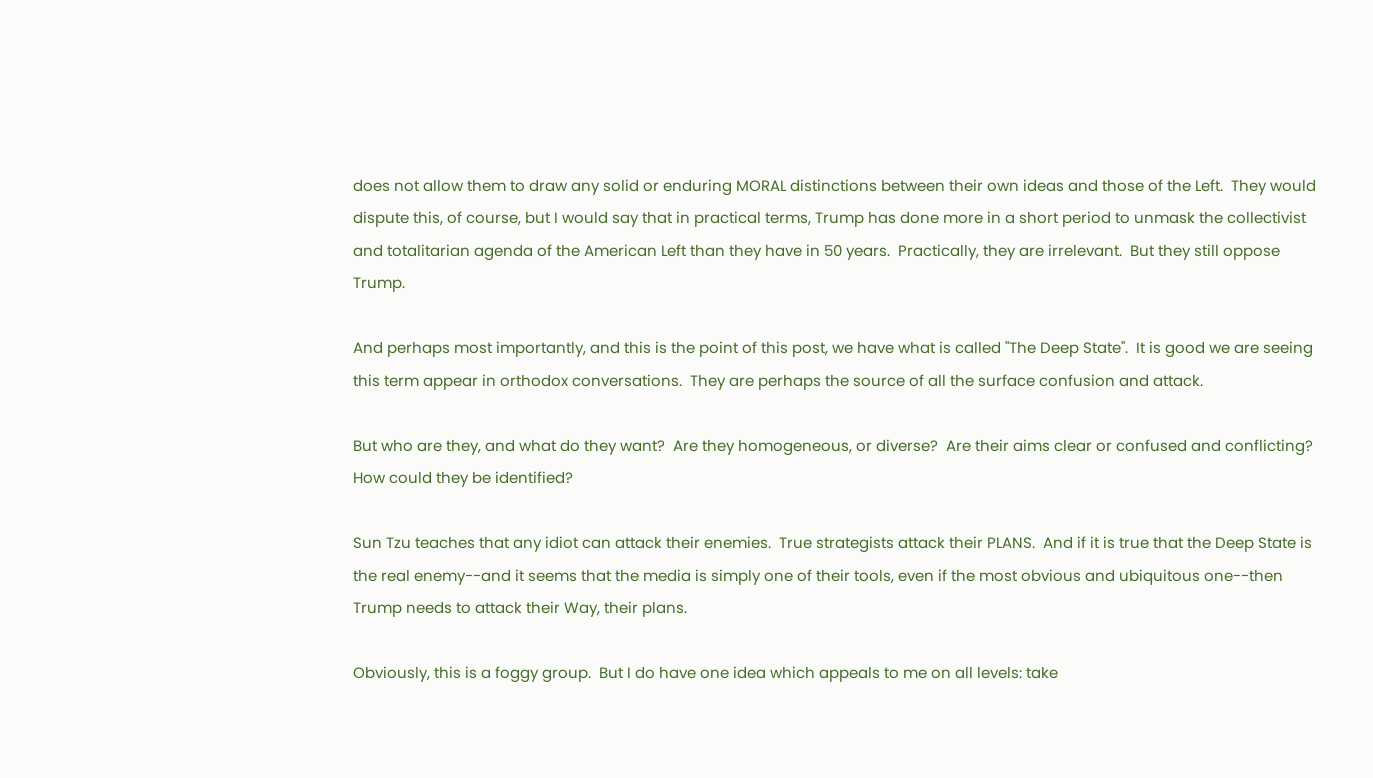does not allow them to draw any solid or enduring MORAL distinctions between their own ideas and those of the Left.  They would dispute this, of course, but I would say that in practical terms, Trump has done more in a short period to unmask the collectivist and totalitarian agenda of the American Left than they have in 50 years.  Practically, they are irrelevant.  But they still oppose Trump.

And perhaps most importantly, and this is the point of this post, we have what is called "The Deep State".  It is good we are seeing this term appear in orthodox conversations.  They are perhaps the source of all the surface confusion and attack.

But who are they, and what do they want?  Are they homogeneous, or diverse?  Are their aims clear or confused and conflicting?  How could they be identified?

Sun Tzu teaches that any idiot can attack their enemies.  True strategists attack their PLANS.  And if it is true that the Deep State is the real enemy--and it seems that the media is simply one of their tools, even if the most obvious and ubiquitous one--then Trump needs to attack their Way, their plans.

Obviously, this is a foggy group.  But I do have one idea which appeals to me on all levels: take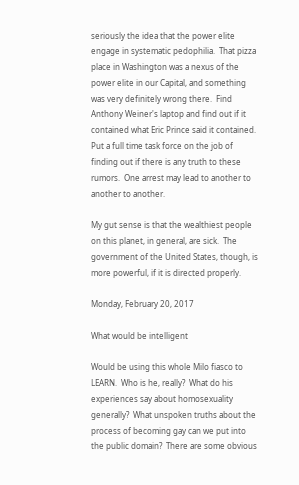seriously the idea that the power elite engage in systematic pedophilia.  That pizza place in Washington was a nexus of the power elite in our Capital, and something was very definitely wrong there.  Find Anthony Weiner's laptop and find out if it contained what Eric Prince said it contained.  Put a full time task force on the job of finding out if there is any truth to these rumors.  One arrest may lead to another to another to another.

My gut sense is that the wealthiest people on this planet, in general, are sick.  The government of the United States, though, is more powerful, if it is directed properly.

Monday, February 20, 2017

What would be intelligent

Would be using this whole Milo fiasco to LEARN.  Who is he, really?  What do his experiences say about homosexuality generally?  What unspoken truths about the process of becoming gay can we put into the public domain?  There are some obvious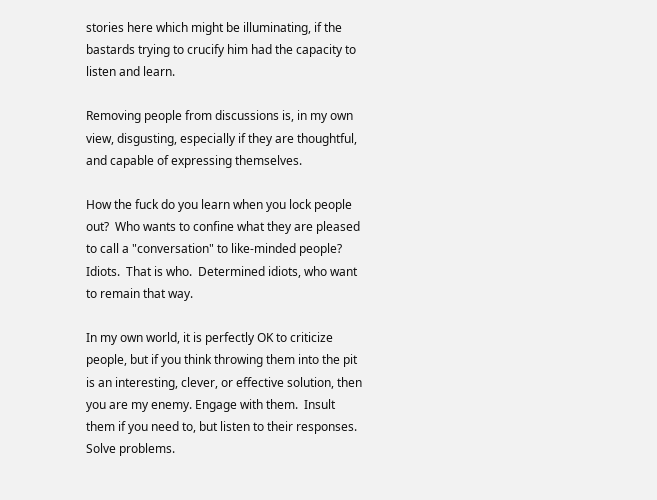stories here which might be illuminating, if the bastards trying to crucify him had the capacity to listen and learn.

Removing people from discussions is, in my own view, disgusting, especially if they are thoughtful, and capable of expressing themselves.

How the fuck do you learn when you lock people out?  Who wants to confine what they are pleased to call a "conversation" to like-minded people?  Idiots.  That is who.  Determined idiots, who want to remain that way.

In my own world, it is perfectly OK to criticize people, but if you think throwing them into the pit is an interesting, clever, or effective solution, then you are my enemy. Engage with them.  Insult them if you need to, but listen to their responses.  Solve problems.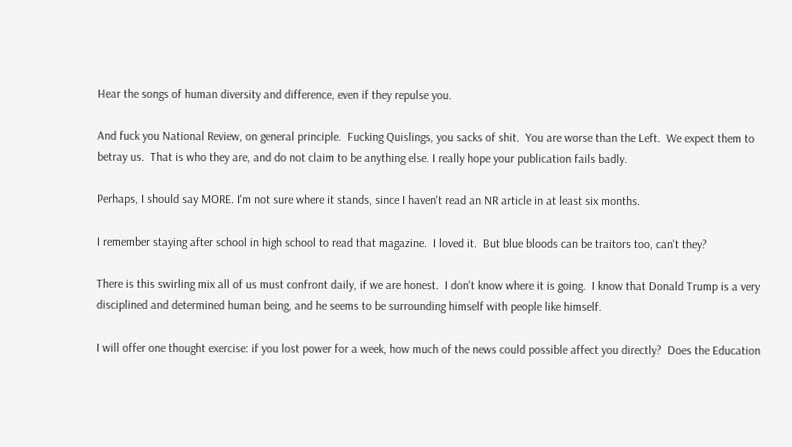Hear the songs of human diversity and difference, even if they repulse you.

And fuck you National Review, on general principle.  Fucking Quislings, you sacks of shit.  You are worse than the Left.  We expect them to betray us.  That is who they are, and do not claim to be anything else. I really hope your publication fails badly.

Perhaps, I should say MORE. I'm not sure where it stands, since I haven't read an NR article in at least six months.

I remember staying after school in high school to read that magazine.  I loved it.  But blue bloods can be traitors too, can't they?

There is this swirling mix all of us must confront daily, if we are honest.  I don't know where it is going.  I know that Donald Trump is a very disciplined and determined human being, and he seems to be surrounding himself with people like himself.

I will offer one thought exercise: if you lost power for a week, how much of the news could possible affect you directly?  Does the Education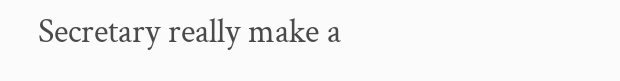Secretary really make a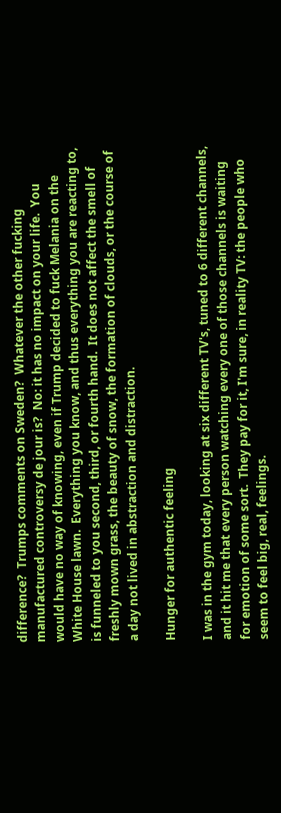difference?  Trumps comments on Sweden?  Whatever the other fucking manufactured controversy de jour is?  No: it has no impact on your life.  You would have no way of knowing, even if Trump decided to fuck Melania on the White House lawn.  Everything you know, and thus everything you are reacting to, is funneled to you second, third, or fourth hand.  It does not affect the smell of freshly mown grass, the beauty of snow, the formation of clouds, or the course of a day not lived in abstraction and distraction.

Hunger for authentic feeling

I was in the gym today, looking at six different TV's, tuned to 6 different channels, and it hit me that every person watching every one of those channels is waiting for emotion of some sort.  They pay for it, I'm sure, in reality TV: the people who seem to feel big, real, feelings.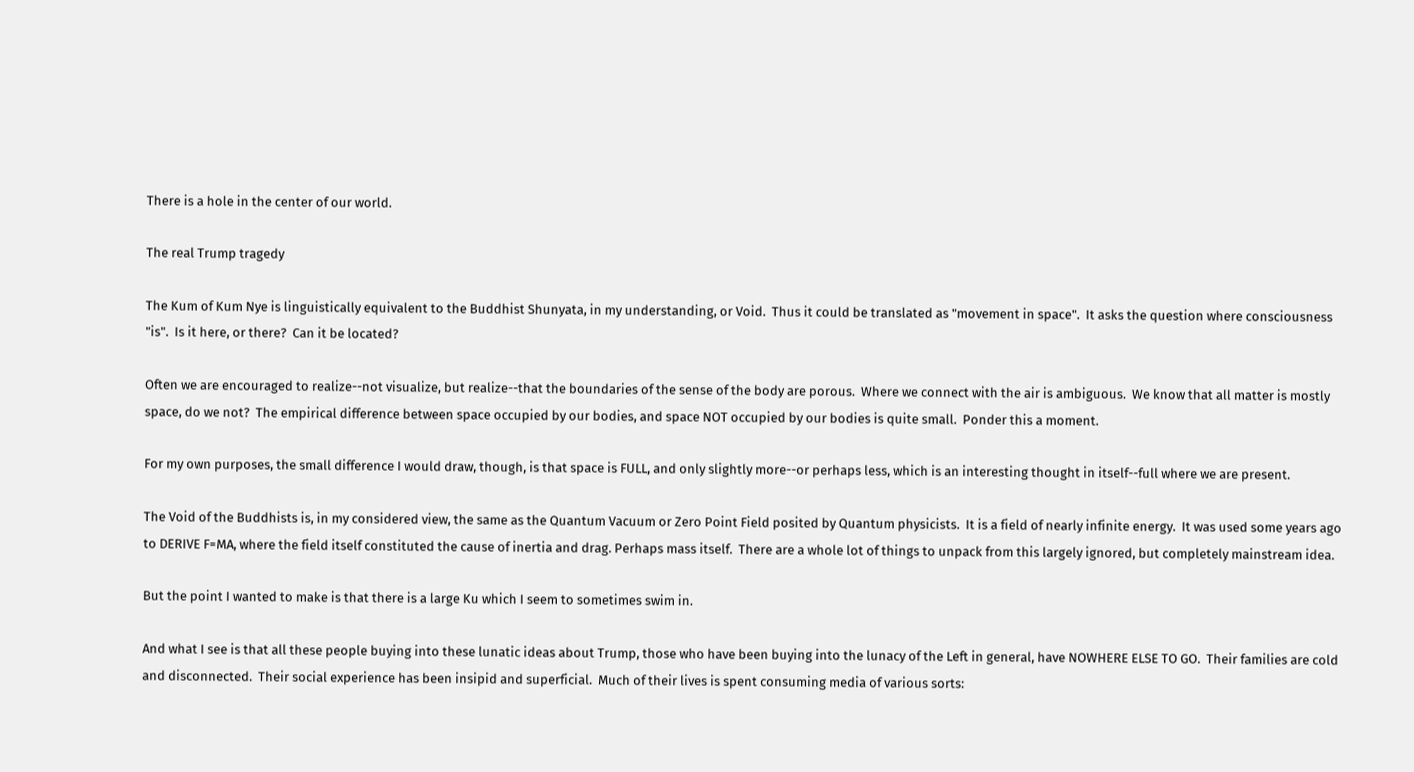There is a hole in the center of our world.

The real Trump tragedy

The Kum of Kum Nye is linguistically equivalent to the Buddhist Shunyata, in my understanding, or Void.  Thus it could be translated as "movement in space".  It asks the question where consciousness "is".  Is it here, or there?  Can it be located?

Often we are encouraged to realize--not visualize, but realize--that the boundaries of the sense of the body are porous.  Where we connect with the air is ambiguous.  We know that all matter is mostly space, do we not?  The empirical difference between space occupied by our bodies, and space NOT occupied by our bodies is quite small.  Ponder this a moment.

For my own purposes, the small difference I would draw, though, is that space is FULL, and only slightly more--or perhaps less, which is an interesting thought in itself--full where we are present.

The Void of the Buddhists is, in my considered view, the same as the Quantum Vacuum or Zero Point Field posited by Quantum physicists.  It is a field of nearly infinite energy.  It was used some years ago to DERIVE F=MA, where the field itself constituted the cause of inertia and drag. Perhaps mass itself.  There are a whole lot of things to unpack from this largely ignored, but completely mainstream idea.

But the point I wanted to make is that there is a large Ku which I seem to sometimes swim in.

And what I see is that all these people buying into these lunatic ideas about Trump, those who have been buying into the lunacy of the Left in general, have NOWHERE ELSE TO GO.  Their families are cold and disconnected.  Their social experience has been insipid and superficial.  Much of their lives is spent consuming media of various sorts: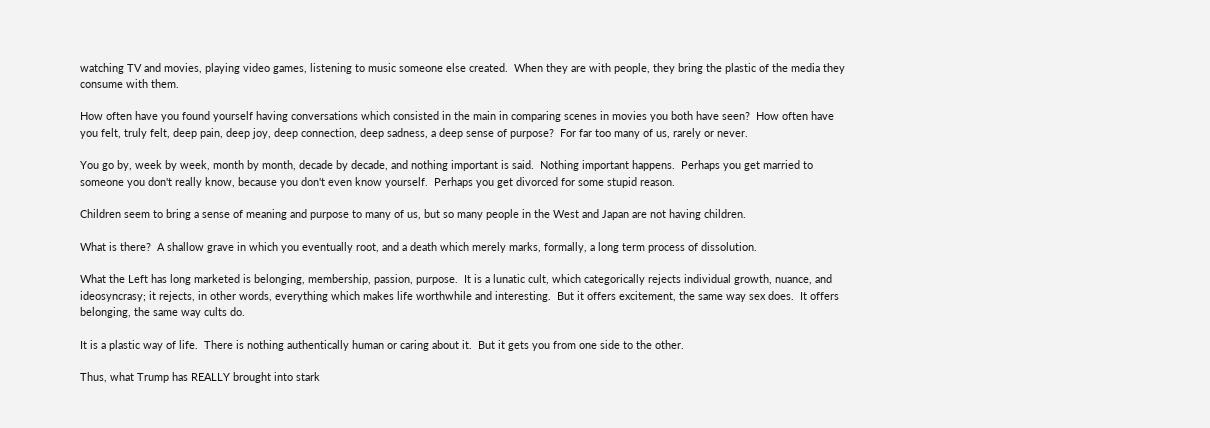watching TV and movies, playing video games, listening to music someone else created.  When they are with people, they bring the plastic of the media they consume with them.

How often have you found yourself having conversations which consisted in the main in comparing scenes in movies you both have seen?  How often have you felt, truly felt, deep pain, deep joy, deep connection, deep sadness, a deep sense of purpose?  For far too many of us, rarely or never.

You go by, week by week, month by month, decade by decade, and nothing important is said.  Nothing important happens.  Perhaps you get married to someone you don't really know, because you don't even know yourself.  Perhaps you get divorced for some stupid reason.

Children seem to bring a sense of meaning and purpose to many of us, but so many people in the West and Japan are not having children.

What is there?  A shallow grave in which you eventually root, and a death which merely marks, formally, a long term process of dissolution.

What the Left has long marketed is belonging, membership, passion, purpose.  It is a lunatic cult, which categorically rejects individual growth, nuance, and ideosyncrasy; it rejects, in other words, everything which makes life worthwhile and interesting.  But it offers excitement, the same way sex does.  It offers belonging, the same way cults do.

It is a plastic way of life.  There is nothing authentically human or caring about it.  But it gets you from one side to the other.

Thus, what Trump has REALLY brought into stark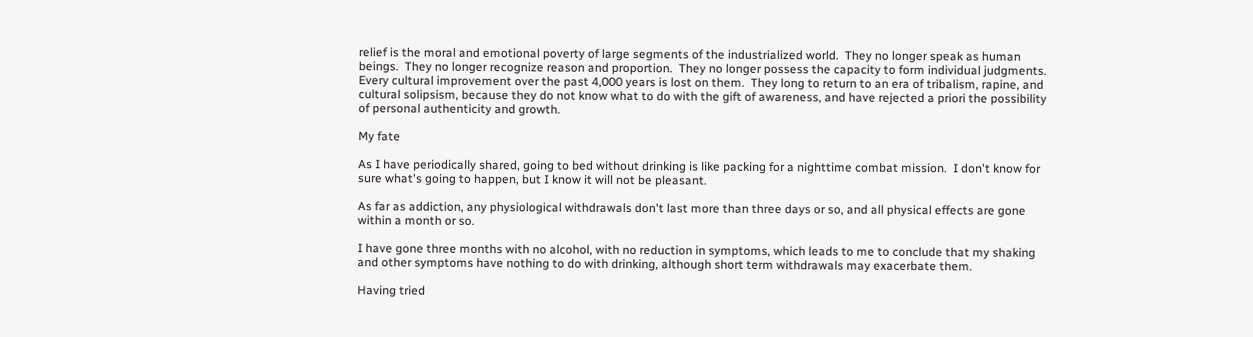relief is the moral and emotional poverty of large segments of the industrialized world.  They no longer speak as human beings.  They no longer recognize reason and proportion.  They no longer possess the capacity to form individual judgments.  Every cultural improvement over the past 4,000 years is lost on them.  They long to return to an era of tribalism, rapine, and cultural solipsism, because they do not know what to do with the gift of awareness, and have rejected a priori the possibility of personal authenticity and growth.

My fate

As I have periodically shared, going to bed without drinking is like packing for a nighttime combat mission.  I don't know for sure what's going to happen, but I know it will not be pleasant.

As far as addiction, any physiological withdrawals don't last more than three days or so, and all physical effects are gone within a month or so.

I have gone three months with no alcohol, with no reduction in symptoms, which leads to me to conclude that my shaking and other symptoms have nothing to do with drinking, although short term withdrawals may exacerbate them.

Having tried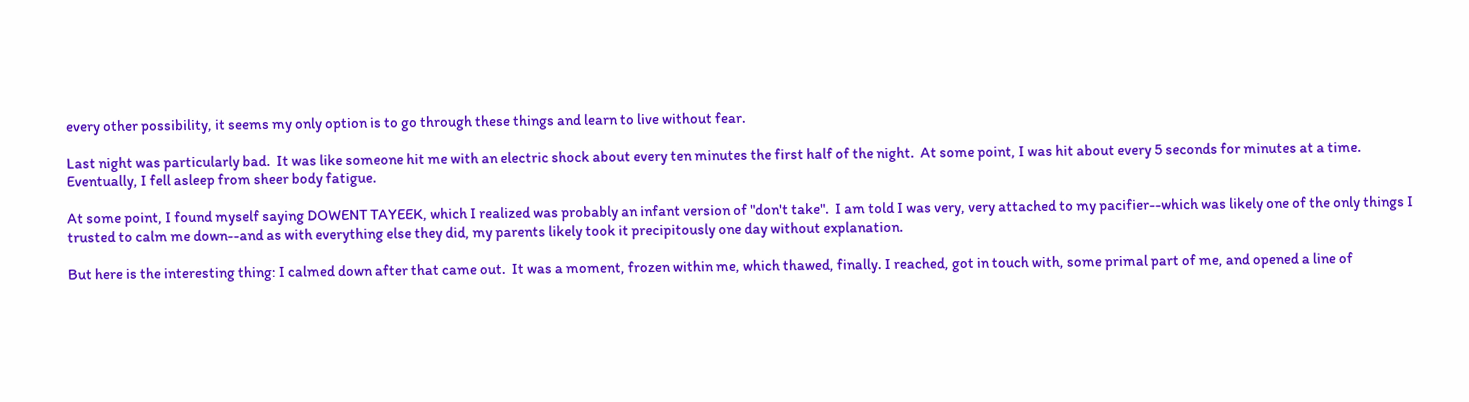every other possibility, it seems my only option is to go through these things and learn to live without fear.

Last night was particularly bad.  It was like someone hit me with an electric shock about every ten minutes the first half of the night.  At some point, I was hit about every 5 seconds for minutes at a time.  Eventually, I fell asleep from sheer body fatigue.

At some point, I found myself saying DOWENT TAYEEK, which I realized was probably an infant version of "don't take".  I am told I was very, very attached to my pacifier--which was likely one of the only things I trusted to calm me down--and as with everything else they did, my parents likely took it precipitously one day without explanation.

But here is the interesting thing: I calmed down after that came out.  It was a moment, frozen within me, which thawed, finally. I reached, got in touch with, some primal part of me, and opened a line of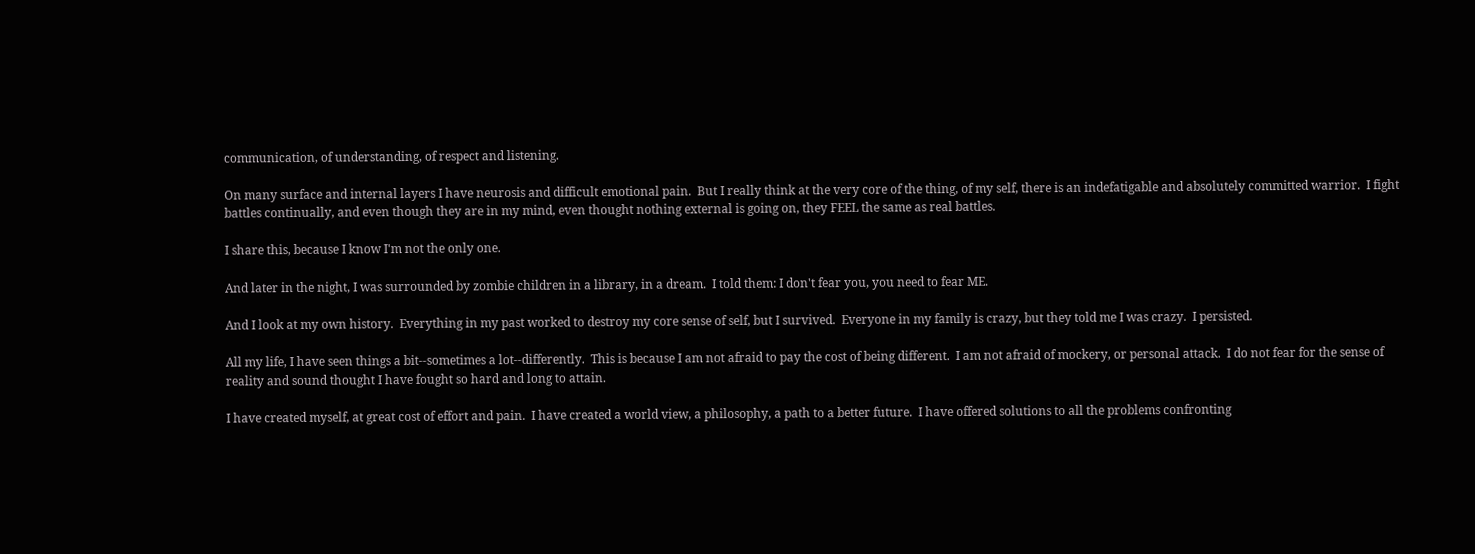communication, of understanding, of respect and listening.

On many surface and internal layers I have neurosis and difficult emotional pain.  But I really think at the very core of the thing, of my self, there is an indefatigable and absolutely committed warrior.  I fight battles continually, and even though they are in my mind, even thought nothing external is going on, they FEEL the same as real battles.

I share this, because I know I'm not the only one.

And later in the night, I was surrounded by zombie children in a library, in a dream.  I told them: I don't fear you, you need to fear ME.

And I look at my own history.  Everything in my past worked to destroy my core sense of self, but I survived.  Everyone in my family is crazy, but they told me I was crazy.  I persisted.

All my life, I have seen things a bit--sometimes a lot--differently.  This is because I am not afraid to pay the cost of being different.  I am not afraid of mockery, or personal attack.  I do not fear for the sense of reality and sound thought I have fought so hard and long to attain.

I have created myself, at great cost of effort and pain.  I have created a world view, a philosophy, a path to a better future.  I have offered solutions to all the problems confronting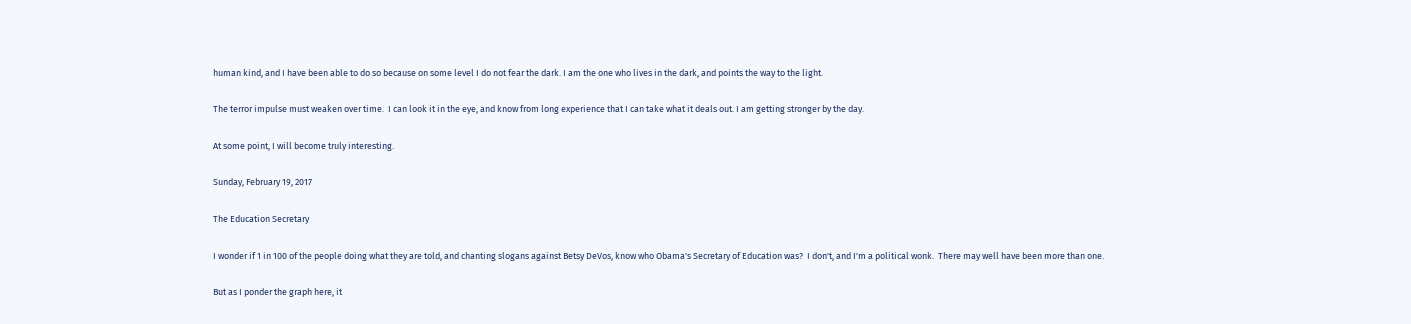human kind, and I have been able to do so because on some level I do not fear the dark. I am the one who lives in the dark, and points the way to the light.

The terror impulse must weaken over time.  I can look it in the eye, and know from long experience that I can take what it deals out. I am getting stronger by the day.

At some point, I will become truly interesting.

Sunday, February 19, 2017

The Education Secretary

I wonder if 1 in 100 of the people doing what they are told, and chanting slogans against Betsy DeVos, know who Obama's Secretary of Education was?  I don't, and I'm a political wonk.  There may well have been more than one.

But as I ponder the graph here, it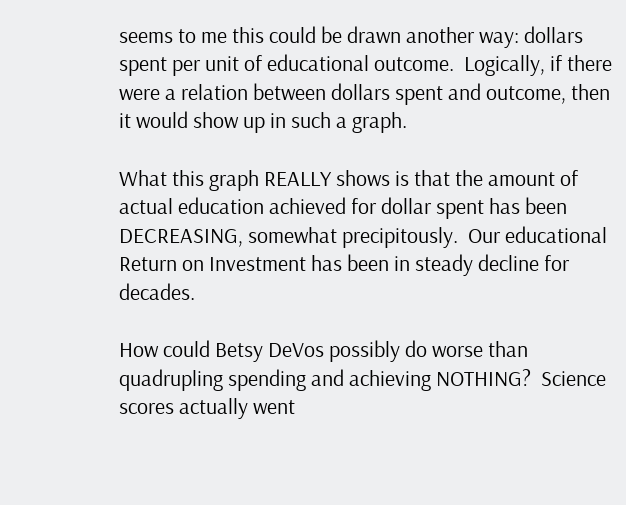seems to me this could be drawn another way: dollars spent per unit of educational outcome.  Logically, if there were a relation between dollars spent and outcome, then it would show up in such a graph.

What this graph REALLY shows is that the amount of actual education achieved for dollar spent has been DECREASING, somewhat precipitously.  Our educational Return on Investment has been in steady decline for decades.

How could Betsy DeVos possibly do worse than quadrupling spending and achieving NOTHING?  Science scores actually went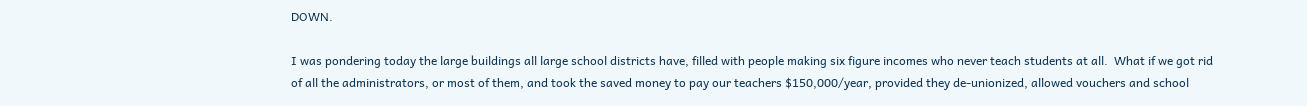DOWN.

I was pondering today the large buildings all large school districts have, filled with people making six figure incomes who never teach students at all.  What if we got rid of all the administrators, or most of them, and took the saved money to pay our teachers $150,000/year, provided they de-unionized, allowed vouchers and school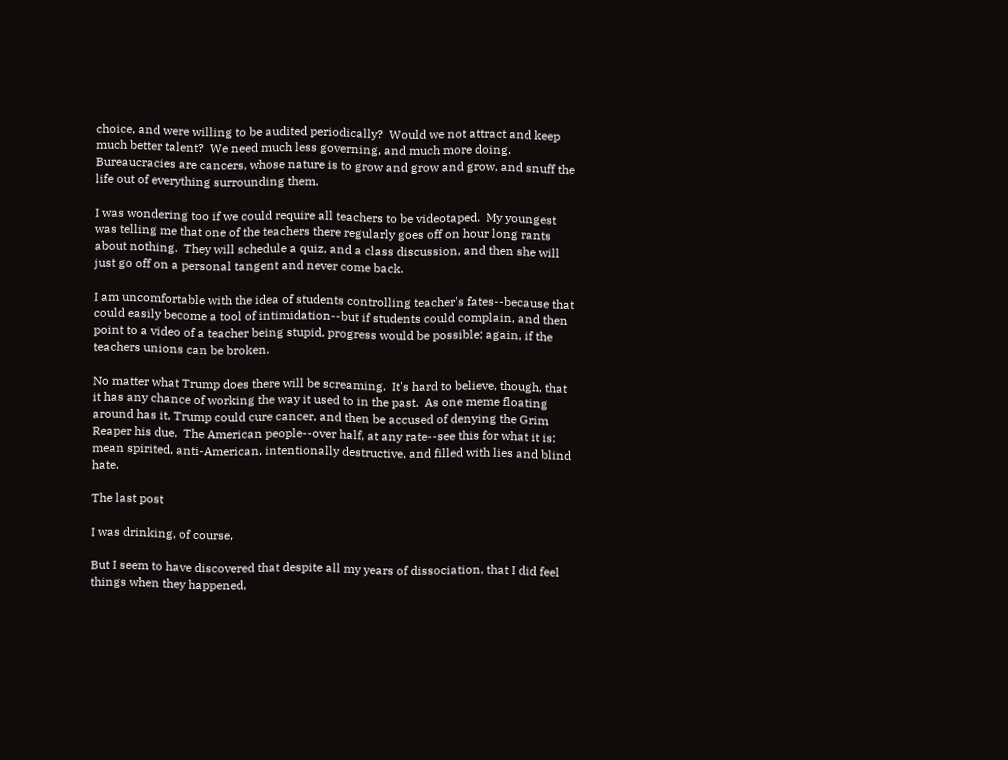choice, and were willing to be audited periodically?  Would we not attract and keep much better talent?  We need much less governing, and much more doing.  Bureaucracies are cancers, whose nature is to grow and grow and grow, and snuff the life out of everything surrounding them.

I was wondering too if we could require all teachers to be videotaped.  My youngest was telling me that one of the teachers there regularly goes off on hour long rants about nothing.  They will schedule a quiz, and a class discussion, and then she will just go off on a personal tangent and never come back.

I am uncomfortable with the idea of students controlling teacher's fates--because that could easily become a tool of intimidation--but if students could complain, and then point to a video of a teacher being stupid, progress would be possible; again, if the teachers unions can be broken.

No matter what Trump does there will be screaming.  It's hard to believe, though, that it has any chance of working the way it used to in the past.  As one meme floating around has it, Trump could cure cancer, and then be accused of denying the Grim Reaper his due.  The American people--over half, at any rate--see this for what it is: mean spirited, anti-American, intentionally destructive, and filled with lies and blind hate.

The last post

I was drinking, of course,

But I seem to have discovered that despite all my years of dissociation, that I did feel things when they happened,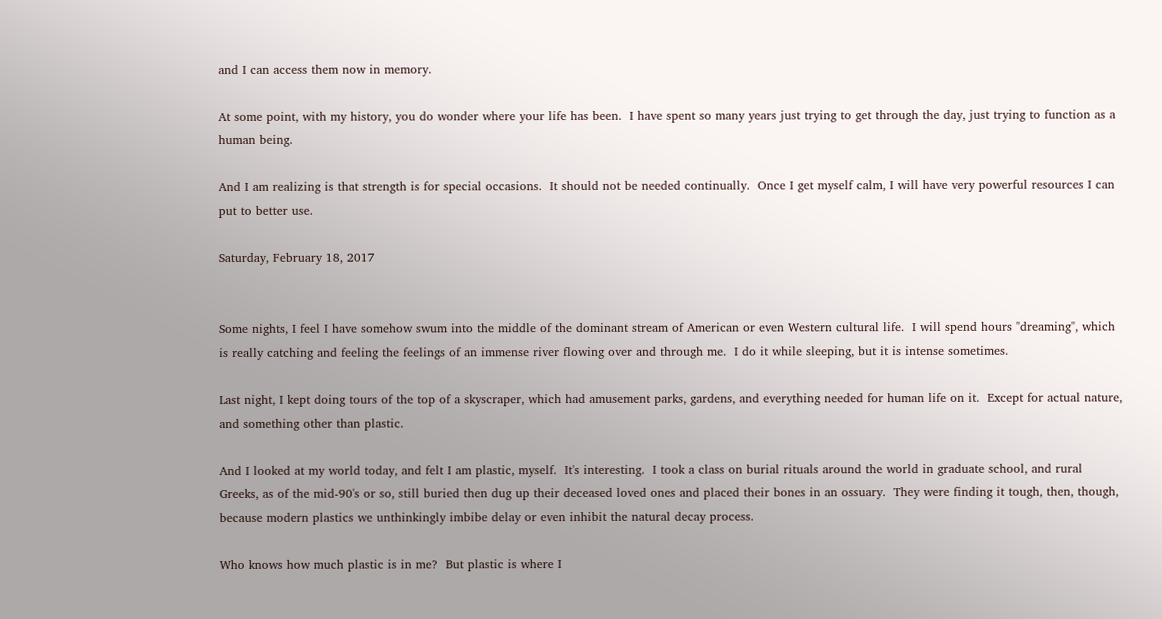and I can access them now in memory.

At some point, with my history, you do wonder where your life has been.  I have spent so many years just trying to get through the day, just trying to function as a human being.

And I am realizing is that strength is for special occasions.  It should not be needed continually.  Once I get myself calm, I will have very powerful resources I can put to better use.

Saturday, February 18, 2017


Some nights, I feel I have somehow swum into the middle of the dominant stream of American or even Western cultural life.  I will spend hours "dreaming", which is really catching and feeling the feelings of an immense river flowing over and through me.  I do it while sleeping, but it is intense sometimes.

Last night, I kept doing tours of the top of a skyscraper, which had amusement parks, gardens, and everything needed for human life on it.  Except for actual nature, and something other than plastic.

And I looked at my world today, and felt I am plastic, myself.  It's interesting.  I took a class on burial rituals around the world in graduate school, and rural Greeks, as of the mid-90's or so, still buried then dug up their deceased loved ones and placed their bones in an ossuary.  They were finding it tough, then, though, because modern plastics we unthinkingly imbibe delay or even inhibit the natural decay process.

Who knows how much plastic is in me?  But plastic is where I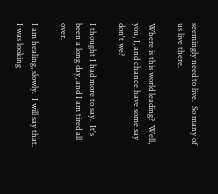seemingly need to live.  So many of us live there.

Where is this world leading?  Well, you, I, and chance have some say don't we?

I thought I had more to say.  It's been a long day, and I am tired all over.

I am healing, slowly.  I will say that.  I was looking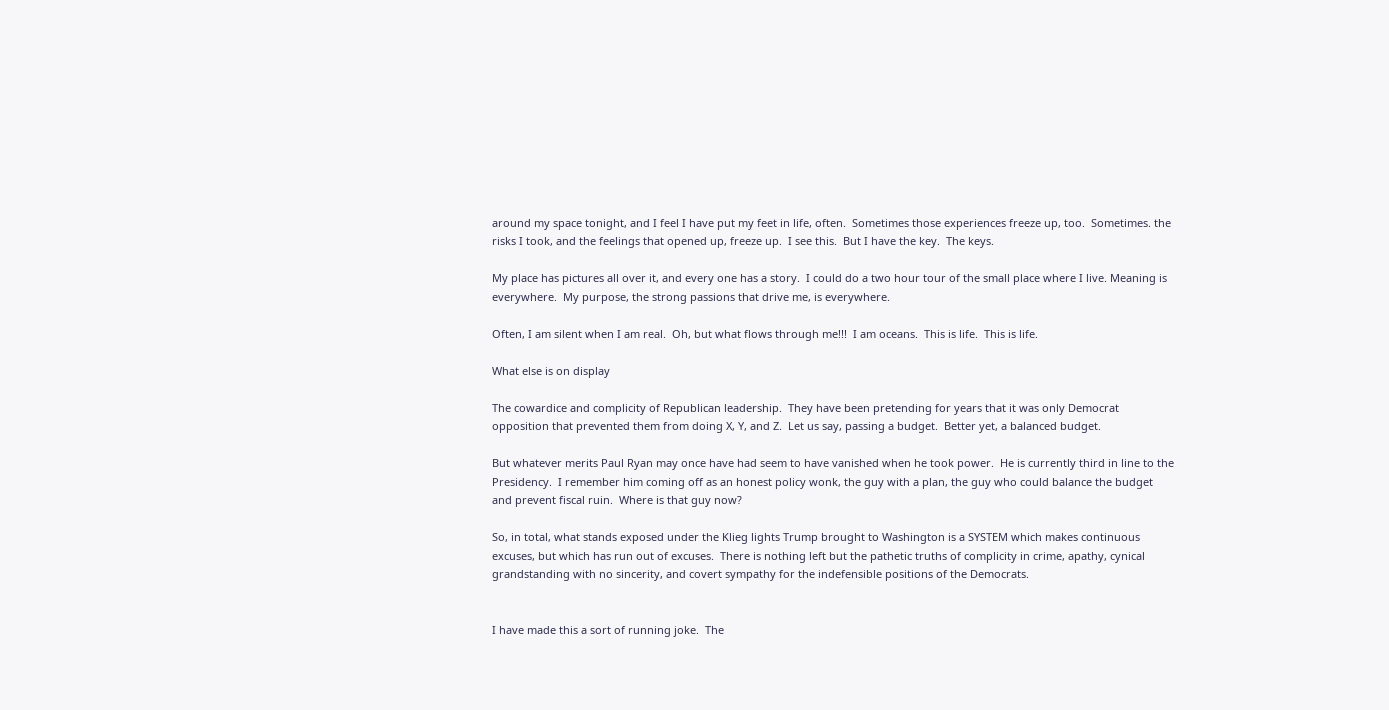around my space tonight, and I feel I have put my feet in life, often.  Sometimes those experiences freeze up, too.  Sometimes. the risks I took, and the feelings that opened up, freeze up.  I see this.  But I have the key.  The keys.

My place has pictures all over it, and every one has a story.  I could do a two hour tour of the small place where I live. Meaning is everywhere.  My purpose, the strong passions that drive me, is everywhere.

Often, I am silent when I am real.  Oh, but what flows through me!!!  I am oceans.  This is life.  This is life.

What else is on display

The cowardice and complicity of Republican leadership.  They have been pretending for years that it was only Democrat opposition that prevented them from doing X, Y, and Z.  Let us say, passing a budget.  Better yet, a balanced budget.

But whatever merits Paul Ryan may once have had seem to have vanished when he took power.  He is currently third in line to the Presidency.  I remember him coming off as an honest policy wonk, the guy with a plan, the guy who could balance the budget and prevent fiscal ruin.  Where is that guy now?

So, in total, what stands exposed under the Klieg lights Trump brought to Washington is a SYSTEM which makes continuous excuses, but which has run out of excuses.  There is nothing left but the pathetic truths of complicity in crime, apathy, cynical grandstanding with no sincerity, and covert sympathy for the indefensible positions of the Democrats.


I have made this a sort of running joke.  The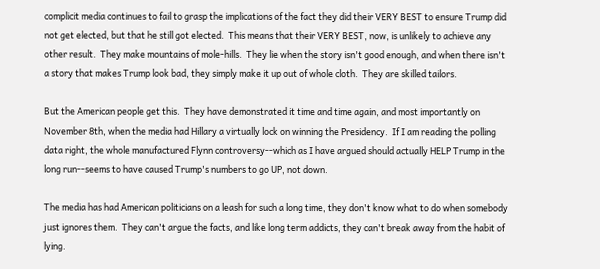complicit media continues to fail to grasp the implications of the fact they did their VERY BEST to ensure Trump did not get elected, but that he still got elected.  This means that their VERY BEST, now, is unlikely to achieve any other result.  They make mountains of mole-hills.  They lie when the story isn't good enough, and when there isn't a story that makes Trump look bad, they simply make it up out of whole cloth.  They are skilled tailors.

But the American people get this.  They have demonstrated it time and time again, and most importantly on November 8th, when the media had Hillary a virtually lock on winning the Presidency.  If I am reading the polling data right, the whole manufactured Flynn controversy--which as I have argued should actually HELP Trump in the long run--seems to have caused Trump's numbers to go UP, not down.

The media has had American politicians on a leash for such a long time, they don't know what to do when somebody just ignores them.  They can't argue the facts, and like long term addicts, they can't break away from the habit of lying.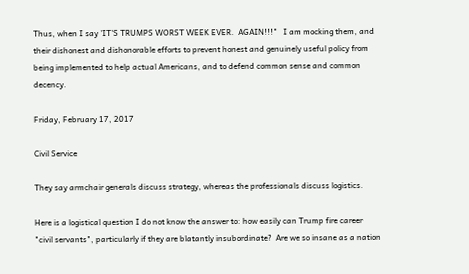Thus, when I say 'IT'S TRUMPS WORST WEEK EVER.  AGAIN!!!"   I am mocking them, and their dishonest and dishonorable efforts to prevent honest and genuinely useful policy from being implemented to help actual Americans, and to defend common sense and common decency.

Friday, February 17, 2017

Civil Service

They say armchair generals discuss strategy, whereas the professionals discuss logistics.

Here is a logistical question I do not know the answer to: how easily can Trump fire career "civil servants", particularly if they are blatantly insubordinate?  Are we so insane as a nation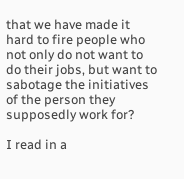that we have made it hard to fire people who not only do not want to do their jobs, but want to sabotage the initiatives of the person they supposedly work for?

I read in a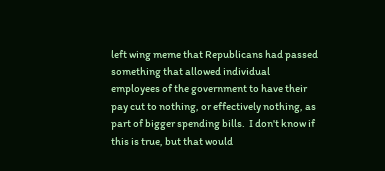left wing meme that Republicans had passed something that allowed individual employees of the government to have their pay cut to nothing, or effectively nothing, as part of bigger spending bills.  I don't know if this is true, but that would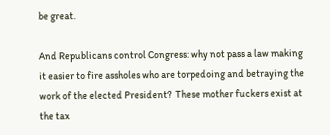be great.

And Republicans control Congress: why not pass a law making it easier to fire assholes who are torpedoing and betraying the work of the elected President?  These mother fuckers exist at the tax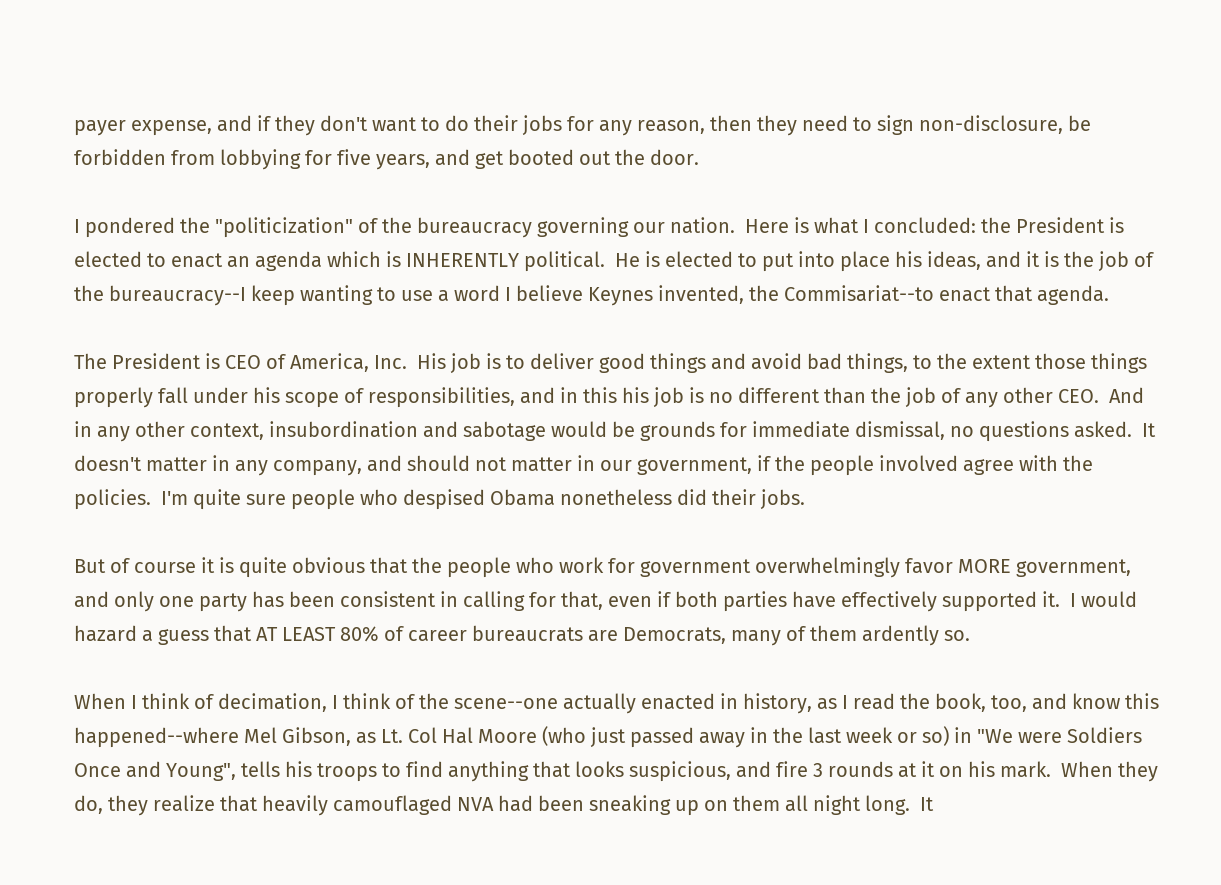payer expense, and if they don't want to do their jobs for any reason, then they need to sign non-disclosure, be forbidden from lobbying for five years, and get booted out the door.

I pondered the "politicization" of the bureaucracy governing our nation.  Here is what I concluded: the President is elected to enact an agenda which is INHERENTLY political.  He is elected to put into place his ideas, and it is the job of the bureaucracy--I keep wanting to use a word I believe Keynes invented, the Commisariat--to enact that agenda.

The President is CEO of America, Inc.  His job is to deliver good things and avoid bad things, to the extent those things properly fall under his scope of responsibilities, and in this his job is no different than the job of any other CEO.  And in any other context, insubordination and sabotage would be grounds for immediate dismissal, no questions asked.  It doesn't matter in any company, and should not matter in our government, if the people involved agree with the policies.  I'm quite sure people who despised Obama nonetheless did their jobs.

But of course it is quite obvious that the people who work for government overwhelmingly favor MORE government, and only one party has been consistent in calling for that, even if both parties have effectively supported it.  I would hazard a guess that AT LEAST 80% of career bureaucrats are Democrats, many of them ardently so.

When I think of decimation, I think of the scene--one actually enacted in history, as I read the book, too, and know this happened--where Mel Gibson, as Lt. Col Hal Moore (who just passed away in the last week or so) in "We were Soldiers Once and Young", tells his troops to find anything that looks suspicious, and fire 3 rounds at it on his mark.  When they do, they realize that heavily camouflaged NVA had been sneaking up on them all night long.  It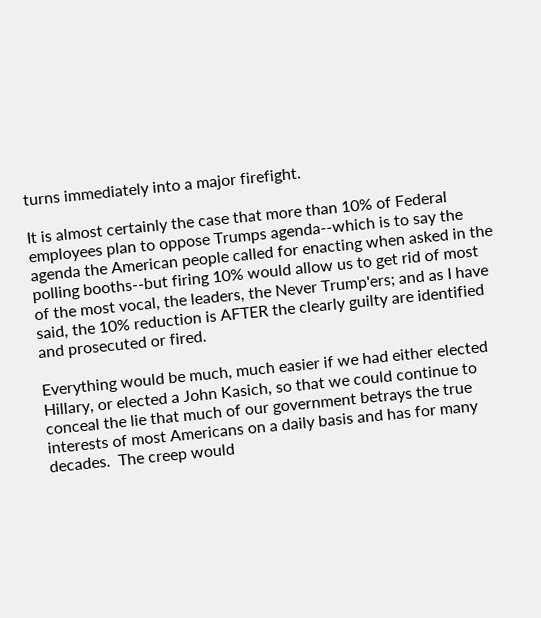turns immediately into a major firefight.

It is almost certainly the case that more than 10% of Federal employees plan to oppose Trumps agenda--which is to say the agenda the American people called for enacting when asked in the polling booths--but firing 10% would allow us to get rid of most of the most vocal, the leaders, the Never Trump'ers; and as I have said, the 10% reduction is AFTER the clearly guilty are identified and prosecuted or fired.

Everything would be much, much easier if we had either elected Hillary, or elected a John Kasich, so that we could continue to conceal the lie that much of our government betrays the true interests of most Americans on a daily basis and has for many decades.  The creep would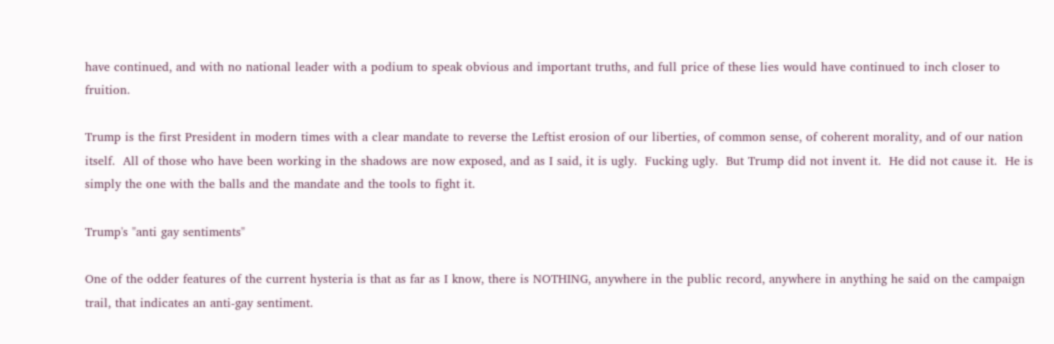have continued, and with no national leader with a podium to speak obvious and important truths, and full price of these lies would have continued to inch closer to fruition.

Trump is the first President in modern times with a clear mandate to reverse the Leftist erosion of our liberties, of common sense, of coherent morality, and of our nation itself.  All of those who have been working in the shadows are now exposed, and as I said, it is ugly.  Fucking ugly.  But Trump did not invent it.  He did not cause it.  He is simply the one with the balls and the mandate and the tools to fight it.

Trump's "anti gay sentiments"

One of the odder features of the current hysteria is that as far as I know, there is NOTHING, anywhere in the public record, anywhere in anything he said on the campaign trail, that indicates an anti-gay sentiment.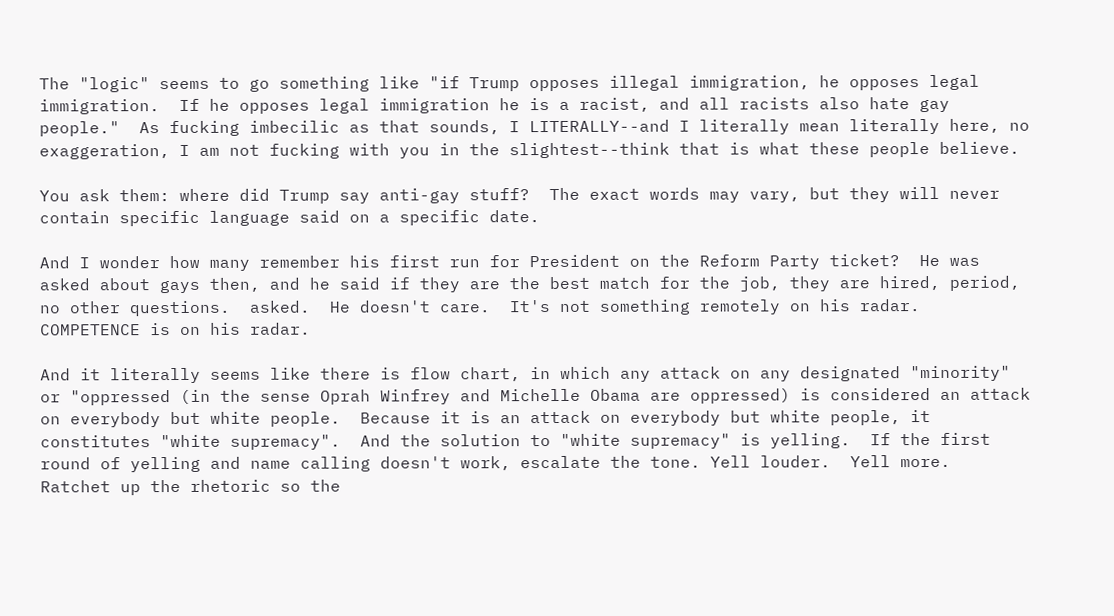The "logic" seems to go something like "if Trump opposes illegal immigration, he opposes legal immigration.  If he opposes legal immigration he is a racist, and all racists also hate gay people."  As fucking imbecilic as that sounds, I LITERALLY--and I literally mean literally here, no exaggeration, I am not fucking with you in the slightest--think that is what these people believe.

You ask them: where did Trump say anti-gay stuff?  The exact words may vary, but they will never contain specific language said on a specific date.

And I wonder how many remember his first run for President on the Reform Party ticket?  He was asked about gays then, and he said if they are the best match for the job, they are hired, period, no other questions.  asked.  He doesn't care.  It's not something remotely on his radar.  COMPETENCE is on his radar.

And it literally seems like there is flow chart, in which any attack on any designated "minority" or "oppressed (in the sense Oprah Winfrey and Michelle Obama are oppressed) is considered an attack on everybody but white people.  Because it is an attack on everybody but white people, it constitutes "white supremacy".  And the solution to "white supremacy" is yelling.  If the first round of yelling and name calling doesn't work, escalate the tone. Yell louder.  Yell more.  Ratchet up the rhetoric so the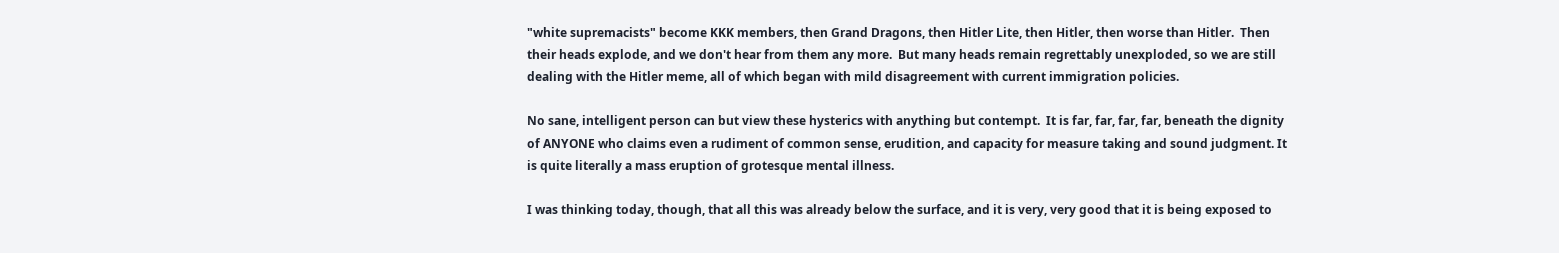"white supremacists" become KKK members, then Grand Dragons, then Hitler Lite, then Hitler, then worse than Hitler.  Then their heads explode, and we don't hear from them any more.  But many heads remain regrettably unexploded, so we are still dealing with the Hitler meme, all of which began with mild disagreement with current immigration policies.

No sane, intelligent person can but view these hysterics with anything but contempt.  It is far, far, far, far, beneath the dignity of ANYONE who claims even a rudiment of common sense, erudition, and capacity for measure taking and sound judgment. It is quite literally a mass eruption of grotesque mental illness.

I was thinking today, though, that all this was already below the surface, and it is very, very good that it is being exposed to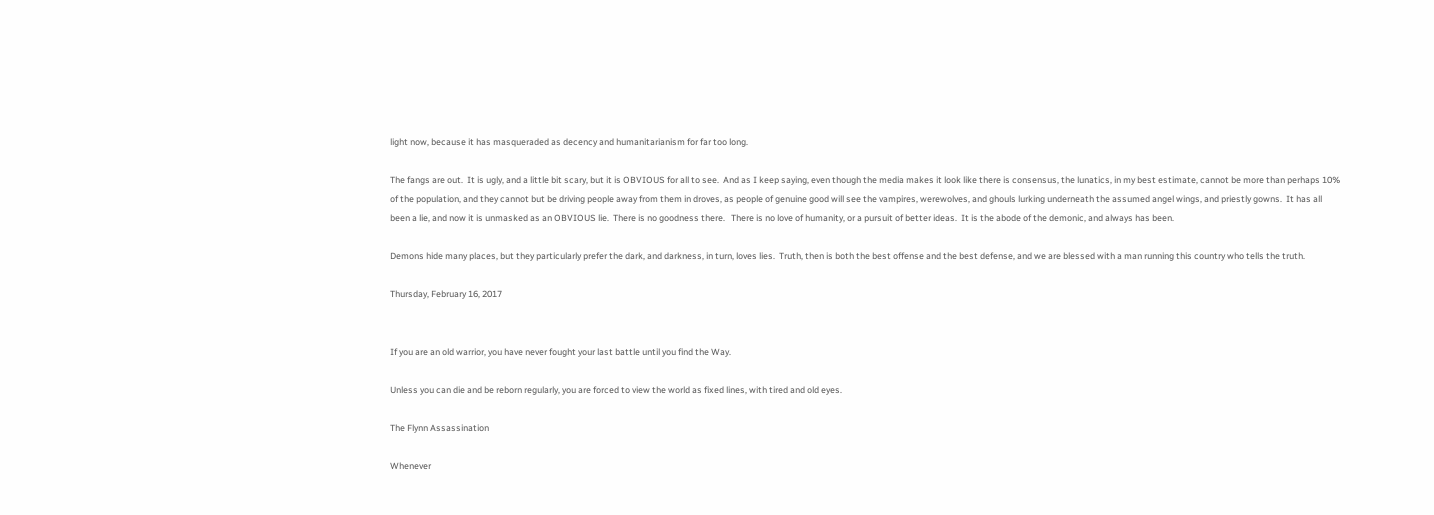light now, because it has masqueraded as decency and humanitarianism for far too long.

The fangs are out.  It is ugly, and a little bit scary, but it is OBVIOUS for all to see.  And as I keep saying, even though the media makes it look like there is consensus, the lunatics, in my best estimate, cannot be more than perhaps 10% of the population, and they cannot but be driving people away from them in droves, as people of genuine good will see the vampires, werewolves, and ghouls lurking underneath the assumed angel wings, and priestly gowns.  It has all been a lie, and now it is unmasked as an OBVIOUS lie.  There is no goodness there.   There is no love of humanity, or a pursuit of better ideas.  It is the abode of the demonic, and always has been.

Demons hide many places, but they particularly prefer the dark, and darkness, in turn, loves lies.  Truth, then is both the best offense and the best defense, and we are blessed with a man running this country who tells the truth.

Thursday, February 16, 2017


If you are an old warrior, you have never fought your last battle until you find the Way.

Unless you can die and be reborn regularly, you are forced to view the world as fixed lines, with tired and old eyes.

The Flynn Assassination

Whenever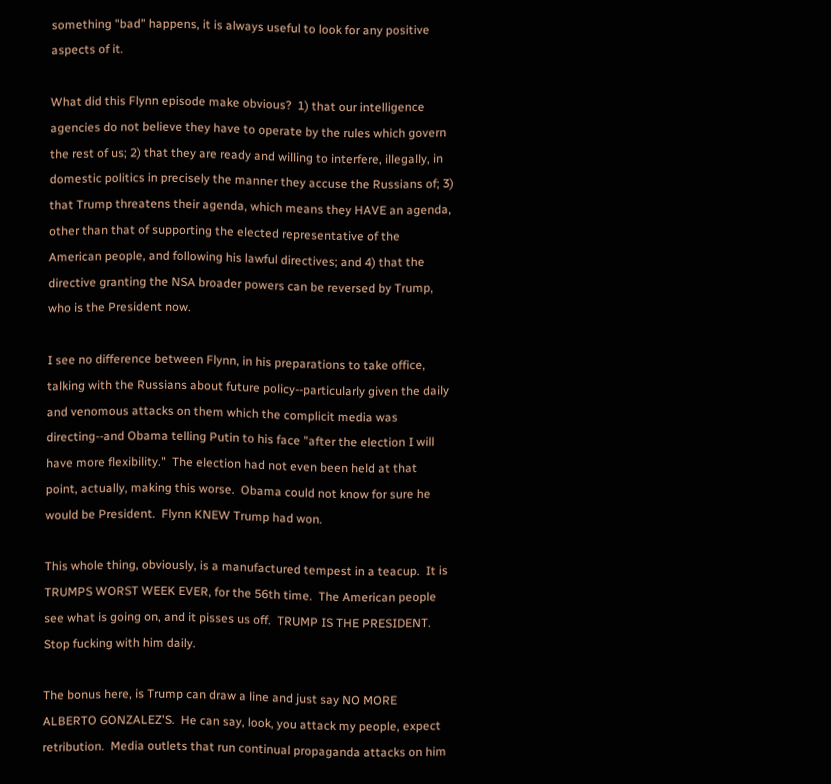something "bad" happens, it is always useful to look for any positive aspects of it.

What did this Flynn episode make obvious?  1) that our intelligence agencies do not believe they have to operate by the rules which govern the rest of us; 2) that they are ready and willing to interfere, illegally, in domestic politics in precisely the manner they accuse the Russians of; 3) that Trump threatens their agenda, which means they HAVE an agenda, other than that of supporting the elected representative of the American people, and following his lawful directives; and 4) that the directive granting the NSA broader powers can be reversed by Trump, who is the President now.

I see no difference between Flynn, in his preparations to take office, talking with the Russians about future policy--particularly given the daily and venomous attacks on them which the complicit media was directing--and Obama telling Putin to his face "after the election I will have more flexibility."  The election had not even been held at that point, actually, making this worse.  Obama could not know for sure he would be President.  Flynn KNEW Trump had won.

This whole thing, obviously, is a manufactured tempest in a teacup.  It is TRUMPS WORST WEEK EVER, for the 56th time.  The American people see what is going on, and it pisses us off.  TRUMP IS THE PRESIDENT.  Stop fucking with him daily.

The bonus here, is Trump can draw a line and just say NO MORE ALBERTO GONZALEZ'S.  He can say, look, you attack my people, expect retribution.  Media outlets that run continual propaganda attacks on him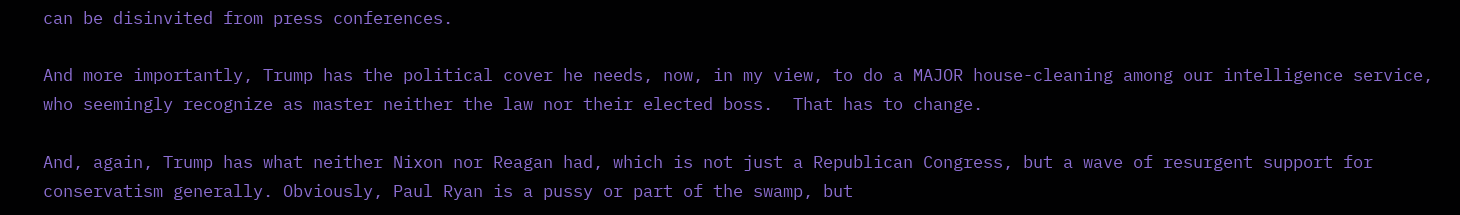can be disinvited from press conferences.

And more importantly, Trump has the political cover he needs, now, in my view, to do a MAJOR house-cleaning among our intelligence service, who seemingly recognize as master neither the law nor their elected boss.  That has to change.

And, again, Trump has what neither Nixon nor Reagan had, which is not just a Republican Congress, but a wave of resurgent support for conservatism generally. Obviously, Paul Ryan is a pussy or part of the swamp, but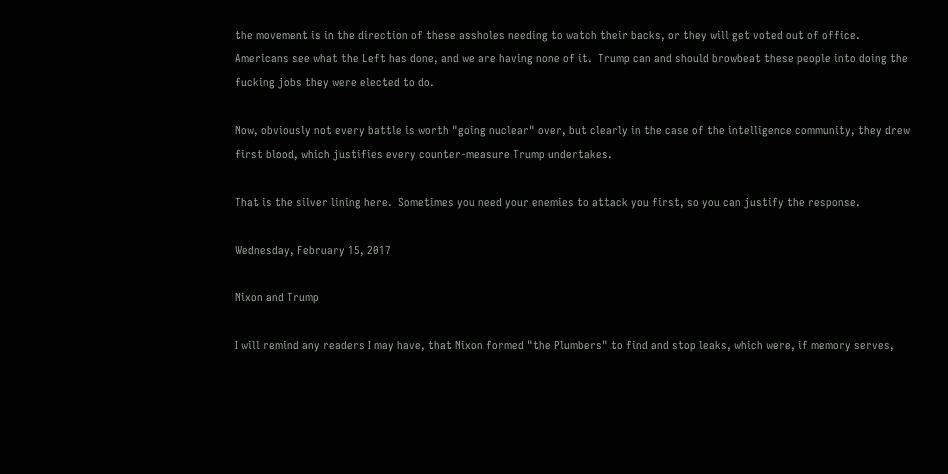the movement is in the direction of these assholes needing to watch their backs, or they will get voted out of office.  Americans see what the Left has done, and we are having none of it.  Trump can and should browbeat these people into doing the fucking jobs they were elected to do.

Now, obviously not every battle is worth "going nuclear" over, but clearly in the case of the intelligence community, they drew first blood, which justifies every counter-measure Trump undertakes.

That is the silver lining here.  Sometimes you need your enemies to attack you first, so you can justify the response.

Wednesday, February 15, 2017

Nixon and Trump

I will remind any readers I may have, that Nixon formed "the Plumbers" to find and stop leaks, which were, if memory serves,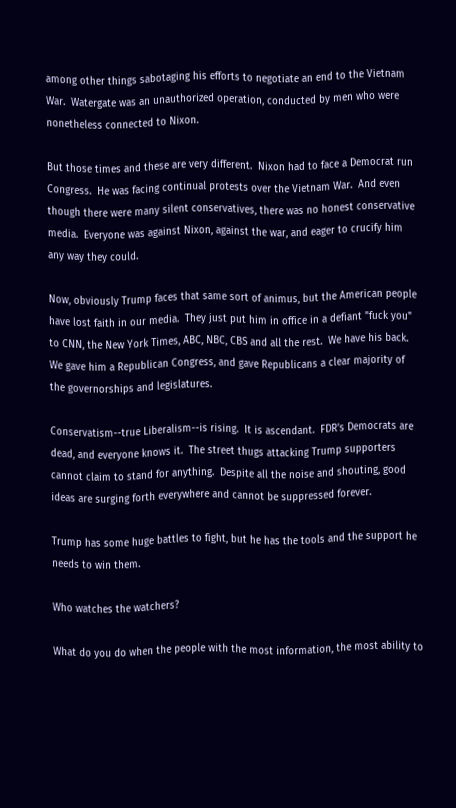among other things sabotaging his efforts to negotiate an end to the Vietnam War.  Watergate was an unauthorized operation, conducted by men who were nonetheless connected to Nixon.

But those times and these are very different.  Nixon had to face a Democrat run Congress.  He was facing continual protests over the Vietnam War.  And even though there were many silent conservatives, there was no honest conservative media.  Everyone was against Nixon, against the war, and eager to crucify him any way they could.

Now, obviously Trump faces that same sort of animus, but the American people have lost faith in our media.  They just put him in office in a defiant "fuck you" to CNN, the New York Times, ABC, NBC, CBS and all the rest.  We have his back.  We gave him a Republican Congress, and gave Republicans a clear majority of the governorships and legislatures.

Conservatism--true Liberalism--is rising.  It is ascendant.  FDR's Democrats are dead, and everyone knows it.  The street thugs attacking Trump supporters cannot claim to stand for anything.  Despite all the noise and shouting, good ideas are surging forth everywhere and cannot be suppressed forever.

Trump has some huge battles to fight, but he has the tools and the support he needs to win them.

Who watches the watchers?

What do you do when the people with the most information, the most ability to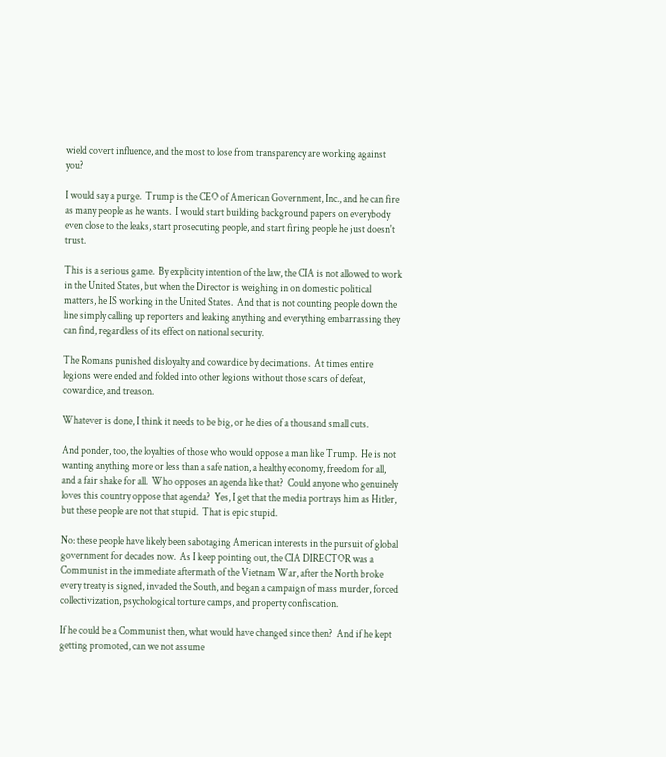wield covert influence, and the most to lose from transparency are working against you?

I would say a purge.  Trump is the CEO of American Government, Inc., and he can fire as many people as he wants.  I would start building background papers on everybody even close to the leaks, start prosecuting people, and start firing people he just doesn't trust.

This is a serious game.  By explicity intention of the law, the CIA is not allowed to work in the United States, but when the Director is weighing in on domestic political matters, he IS working in the United States.  And that is not counting people down the line simply calling up reporters and leaking anything and everything embarrassing they can find, regardless of its effect on national security.

The Romans punished disloyalty and cowardice by decimations.  At times entire legions were ended and folded into other legions without those scars of defeat, cowardice, and treason.

Whatever is done, I think it needs to be big, or he dies of a thousand small cuts.

And ponder, too, the loyalties of those who would oppose a man like Trump.  He is not wanting anything more or less than a safe nation, a healthy economy, freedom for all, and a fair shake for all.  Who opposes an agenda like that?  Could anyone who genuinely loves this country oppose that agenda?  Yes, I get that the media portrays him as Hitler, but these people are not that stupid.  That is epic stupid.

No: these people have likely been sabotaging American interests in the pursuit of global government for decades now.  As I keep pointing out, the CIA DIRECTOR was a Communist in the immediate aftermath of the Vietnam War, after the North broke every treaty is signed, invaded the South, and began a campaign of mass murder, forced collectivization, psychological torture camps, and property confiscation.

If he could be a Communist then, what would have changed since then?  And if he kept getting promoted, can we not assume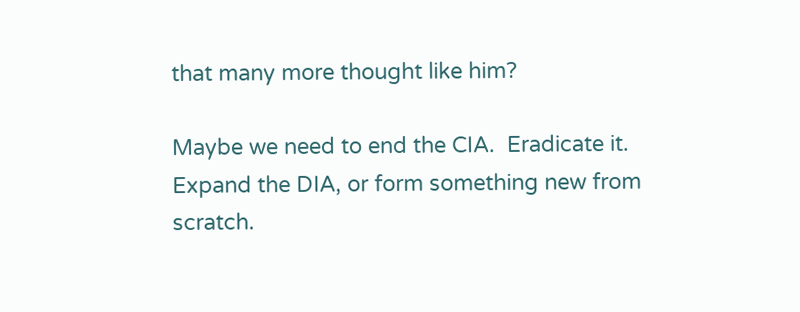that many more thought like him?

Maybe we need to end the CIA.  Eradicate it.  Expand the DIA, or form something new from scratch.